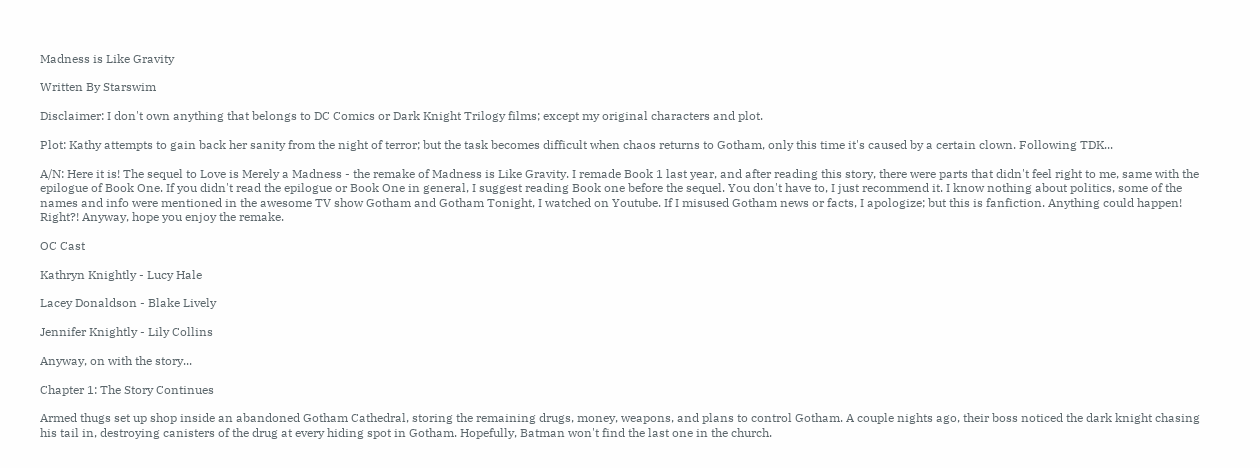Madness is Like Gravity

Written By Starswim

Disclaimer: I don't own anything that belongs to DC Comics or Dark Knight Trilogy films; except my original characters and plot.

Plot: Kathy attempts to gain back her sanity from the night of terror; but the task becomes difficult when chaos returns to Gotham, only this time it's caused by a certain clown. Following TDK...

A/N: Here it is! The sequel to Love is Merely a Madness - the remake of Madness is Like Gravity. I remade Book 1 last year, and after reading this story, there were parts that didn't feel right to me, same with the epilogue of Book One. If you didn't read the epilogue or Book One in general, I suggest reading Book one before the sequel. You don't have to, I just recommend it. I know nothing about politics, some of the names and info were mentioned in the awesome TV show Gotham and Gotham Tonight, I watched on Youtube. If I misused Gotham news or facts, I apologize; but this is fanfiction. Anything could happen! Right?! Anyway, hope you enjoy the remake.

OC Cast

Kathryn Knightly - Lucy Hale

Lacey Donaldson - Blake Lively

Jennifer Knightly - Lily Collins

Anyway, on with the story...

Chapter 1: The Story Continues

Armed thugs set up shop inside an abandoned Gotham Cathedral, storing the remaining drugs, money, weapons, and plans to control Gotham. A couple nights ago, their boss noticed the dark knight chasing his tail in, destroying canisters of the drug at every hiding spot in Gotham. Hopefully, Batman won't find the last one in the church.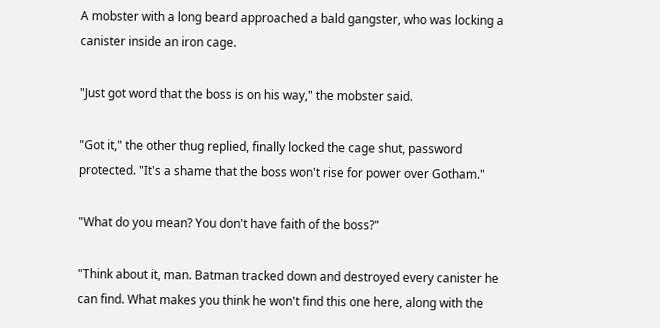A mobster with a long beard approached a bald gangster, who was locking a canister inside an iron cage.

"Just got word that the boss is on his way," the mobster said.

"Got it," the other thug replied, finally locked the cage shut, password protected. "It's a shame that the boss won't rise for power over Gotham."

"What do you mean? You don't have faith of the boss?"

"Think about it, man. Batman tracked down and destroyed every canister he can find. What makes you think he won't find this one here, along with the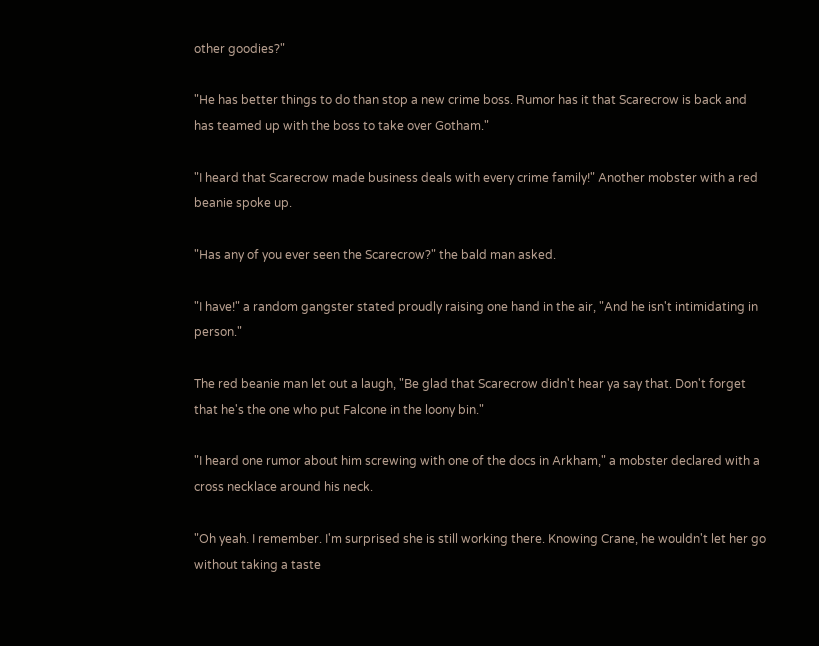other goodies?"

"He has better things to do than stop a new crime boss. Rumor has it that Scarecrow is back and has teamed up with the boss to take over Gotham."

"I heard that Scarecrow made business deals with every crime family!" Another mobster with a red beanie spoke up.

"Has any of you ever seen the Scarecrow?" the bald man asked.

"I have!" a random gangster stated proudly raising one hand in the air, "And he isn't intimidating in person."

The red beanie man let out a laugh, "Be glad that Scarecrow didn't hear ya say that. Don't forget that he's the one who put Falcone in the loony bin."

"I heard one rumor about him screwing with one of the docs in Arkham," a mobster declared with a cross necklace around his neck.

"Oh yeah. I remember. I'm surprised she is still working there. Knowing Crane, he wouldn't let her go without taking a taste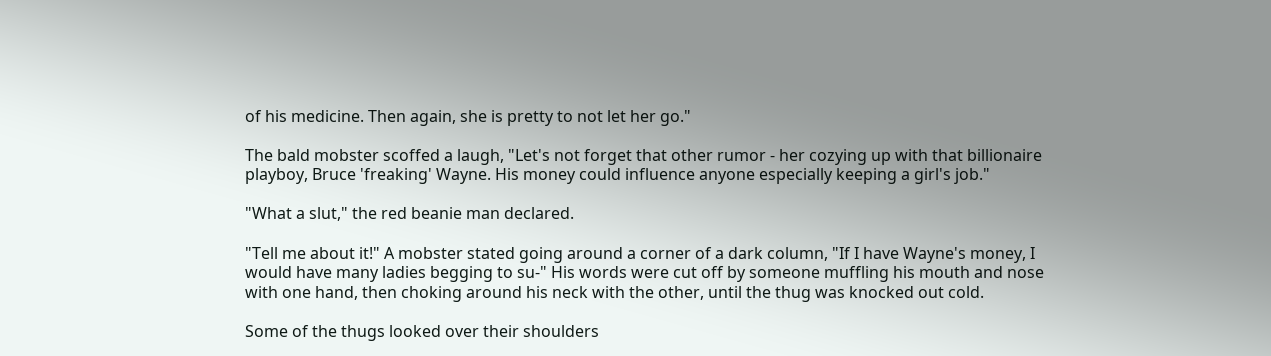of his medicine. Then again, she is pretty to not let her go."

The bald mobster scoffed a laugh, "Let's not forget that other rumor - her cozying up with that billionaire playboy, Bruce 'freaking' Wayne. His money could influence anyone especially keeping a girl's job."

"What a slut," the red beanie man declared.

"Tell me about it!" A mobster stated going around a corner of a dark column, "If I have Wayne's money, I would have many ladies begging to su-" His words were cut off by someone muffling his mouth and nose with one hand, then choking around his neck with the other, until the thug was knocked out cold.

Some of the thugs looked over their shoulders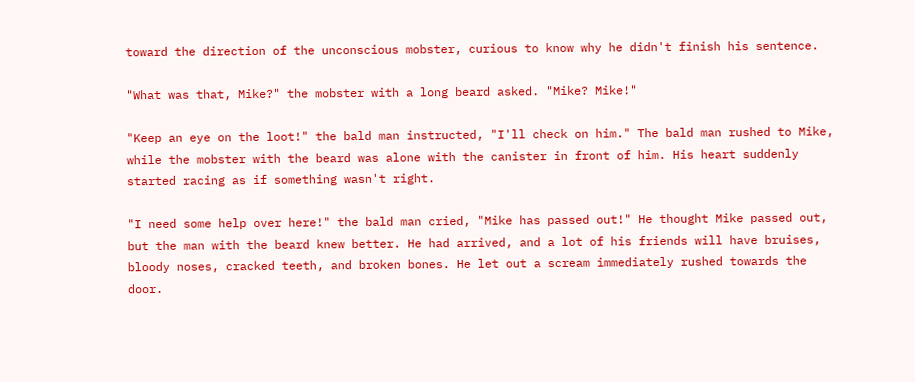toward the direction of the unconscious mobster, curious to know why he didn't finish his sentence.

"What was that, Mike?" the mobster with a long beard asked. "Mike? Mike!"

"Keep an eye on the loot!" the bald man instructed, "I'll check on him." The bald man rushed to Mike, while the mobster with the beard was alone with the canister in front of him. His heart suddenly started racing as if something wasn't right.

"I need some help over here!" the bald man cried, "Mike has passed out!" He thought Mike passed out, but the man with the beard knew better. He had arrived, and a lot of his friends will have bruises, bloody noses, cracked teeth, and broken bones. He let out a scream immediately rushed towards the door.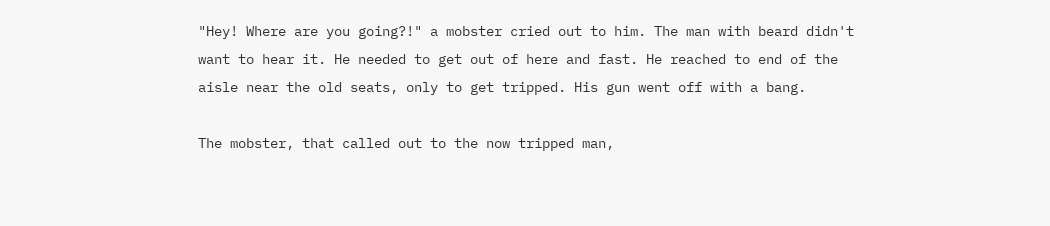"Hey! Where are you going?!" a mobster cried out to him. The man with beard didn't want to hear it. He needed to get out of here and fast. He reached to end of the aisle near the old seats, only to get tripped. His gun went off with a bang.

The mobster, that called out to the now tripped man,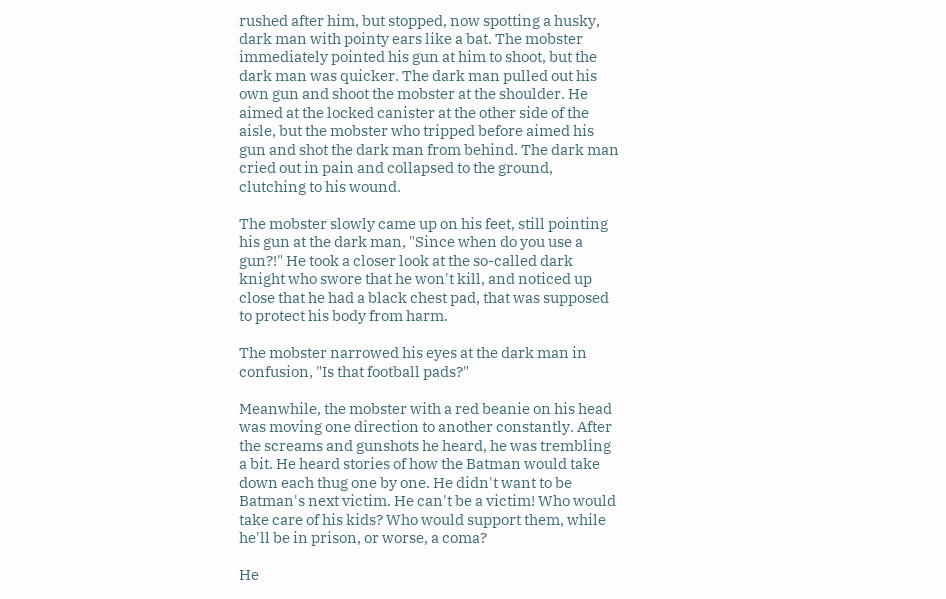rushed after him, but stopped, now spotting a husky, dark man with pointy ears like a bat. The mobster immediately pointed his gun at him to shoot, but the dark man was quicker. The dark man pulled out his own gun and shoot the mobster at the shoulder. He aimed at the locked canister at the other side of the aisle, but the mobster who tripped before aimed his gun and shot the dark man from behind. The dark man cried out in pain and collapsed to the ground, clutching to his wound.

The mobster slowly came up on his feet, still pointing his gun at the dark man, "Since when do you use a gun?!" He took a closer look at the so-called dark knight who swore that he won't kill, and noticed up close that he had a black chest pad, that was supposed to protect his body from harm.

The mobster narrowed his eyes at the dark man in confusion, "Is that football pads?"

Meanwhile, the mobster with a red beanie on his head was moving one direction to another constantly. After the screams and gunshots he heard, he was trembling a bit. He heard stories of how the Batman would take down each thug one by one. He didn't want to be Batman's next victim. He can't be a victim! Who would take care of his kids? Who would support them, while he'll be in prison, or worse, a coma?

He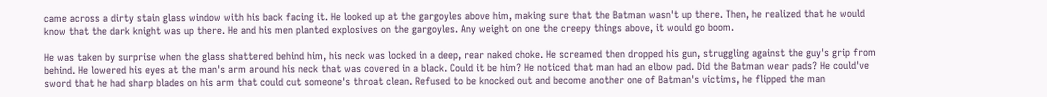came across a dirty stain glass window with his back facing it. He looked up at the gargoyles above him, making sure that the Batman wasn't up there. Then, he realized that he would know that the dark knight was up there. He and his men planted explosives on the gargoyles. Any weight on one the creepy things above, it would go boom.

He was taken by surprise when the glass shattered behind him, his neck was locked in a deep, rear naked choke. He screamed then dropped his gun, struggling against the guy's grip from behind. He lowered his eyes at the man's arm around his neck that was covered in a black. Could it be him? He noticed that man had an elbow pad. Did the Batman wear pads? He could've sword that he had sharp blades on his arm that could cut someone's throat clean. Refused to be knocked out and become another one of Batman's victims, he flipped the man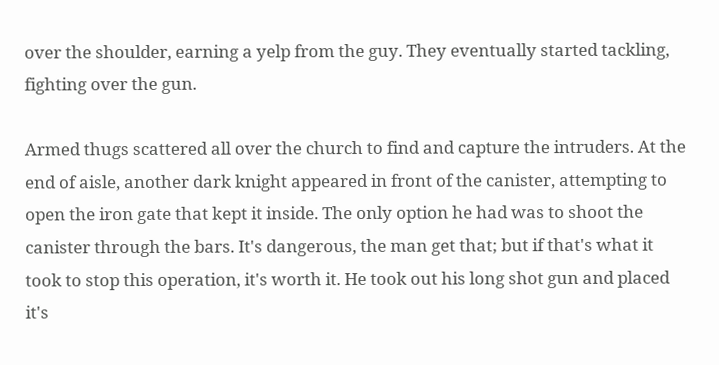over the shoulder, earning a yelp from the guy. They eventually started tackling, fighting over the gun.

Armed thugs scattered all over the church to find and capture the intruders. At the end of aisle, another dark knight appeared in front of the canister, attempting to open the iron gate that kept it inside. The only option he had was to shoot the canister through the bars. It's dangerous, the man get that; but if that's what it took to stop this operation, it's worth it. He took out his long shot gun and placed it's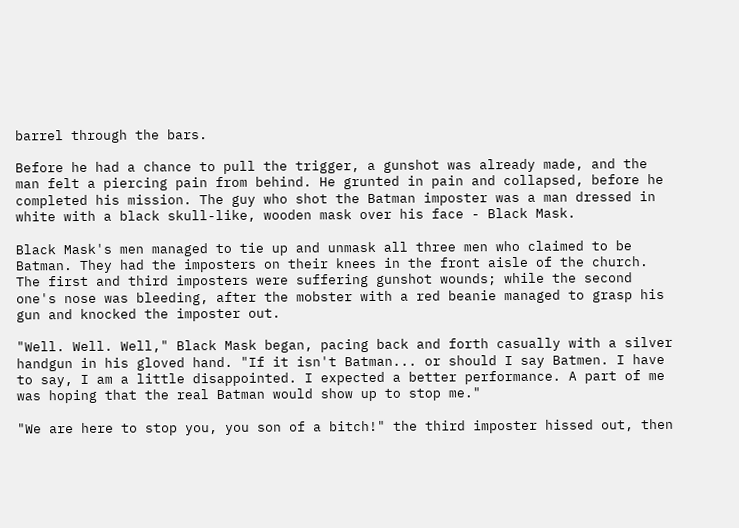barrel through the bars.

Before he had a chance to pull the trigger, a gunshot was already made, and the man felt a piercing pain from behind. He grunted in pain and collapsed, before he completed his mission. The guy who shot the Batman imposter was a man dressed in white with a black skull-like, wooden mask over his face - Black Mask.

Black Mask's men managed to tie up and unmask all three men who claimed to be Batman. They had the imposters on their knees in the front aisle of the church. The first and third imposters were suffering gunshot wounds; while the second one's nose was bleeding, after the mobster with a red beanie managed to grasp his gun and knocked the imposter out.

"Well. Well. Well," Black Mask began, pacing back and forth casually with a silver handgun in his gloved hand. "If it isn't Batman... or should I say Batmen. I have to say, I am a little disappointed. I expected a better performance. A part of me was hoping that the real Batman would show up to stop me."

"We are here to stop you, you son of a bitch!" the third imposter hissed out, then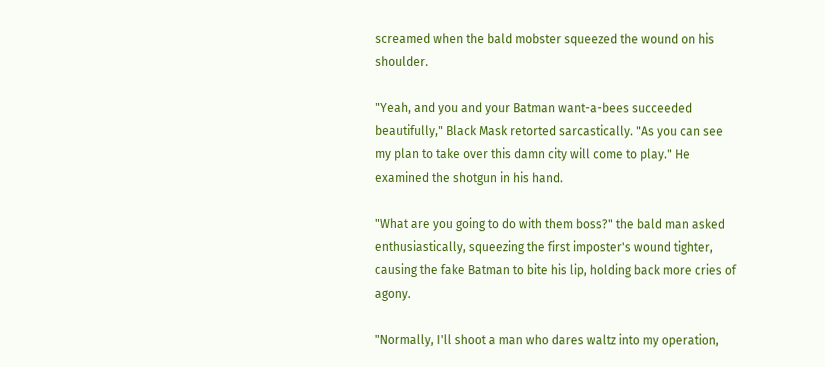screamed when the bald mobster squeezed the wound on his shoulder.

"Yeah, and you and your Batman want-a-bees succeeded beautifully," Black Mask retorted sarcastically. "As you can see my plan to take over this damn city will come to play." He examined the shotgun in his hand.

"What are you going to do with them boss?" the bald man asked enthusiastically, squeezing the first imposter's wound tighter, causing the fake Batman to bite his lip, holding back more cries of agony.

"Normally, I'll shoot a man who dares waltz into my operation,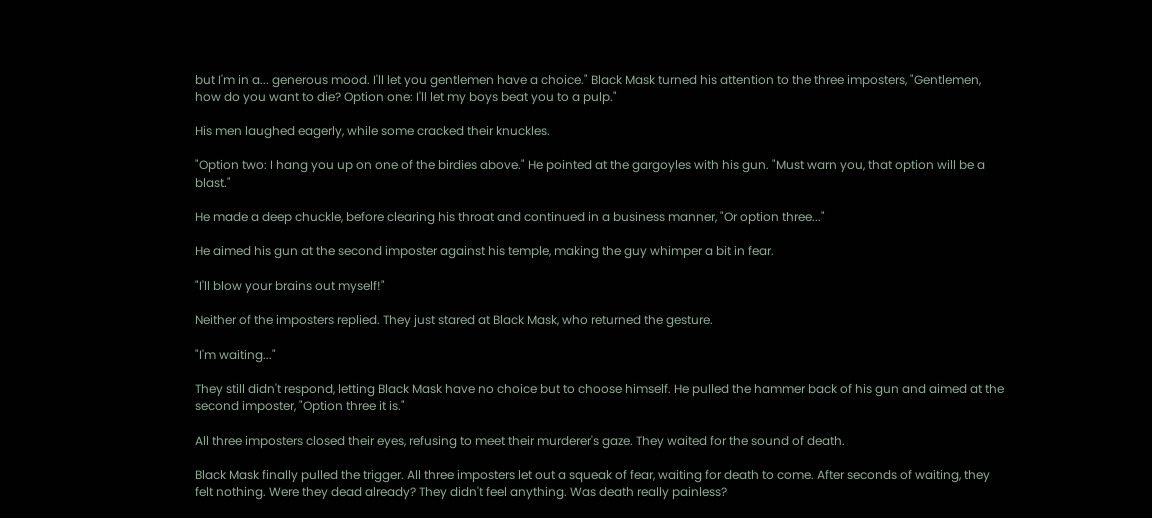but I'm in a... generous mood. I'll let you gentlemen have a choice." Black Mask turned his attention to the three imposters, "Gentlemen, how do you want to die? Option one: I'll let my boys beat you to a pulp."

His men laughed eagerly, while some cracked their knuckles.

"Option two: I hang you up on one of the birdies above." He pointed at the gargoyles with his gun. "Must warn you, that option will be a blast."

He made a deep chuckle, before clearing his throat and continued in a business manner, "Or option three..."

He aimed his gun at the second imposter against his temple, making the guy whimper a bit in fear.

"I'll blow your brains out myself!"

Neither of the imposters replied. They just stared at Black Mask, who returned the gesture.

"I'm waiting..."

They still didn't respond, letting Black Mask have no choice but to choose himself. He pulled the hammer back of his gun and aimed at the second imposter, "Option three it is."

All three imposters closed their eyes, refusing to meet their murderer's gaze. They waited for the sound of death.

Black Mask finally pulled the trigger. All three imposters let out a squeak of fear, waiting for death to come. After seconds of waiting, they felt nothing. Were they dead already? They didn't feel anything. Was death really painless?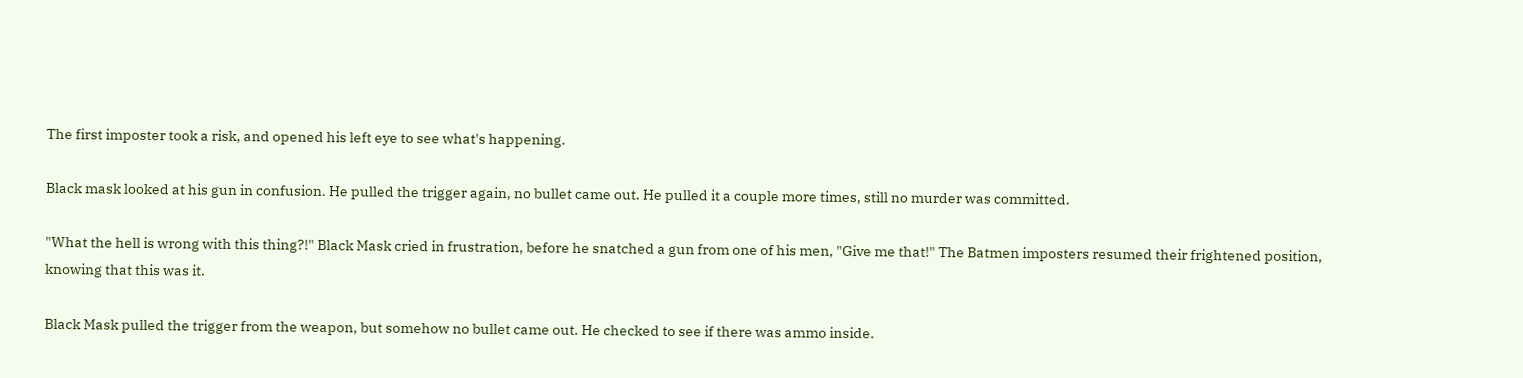The first imposter took a risk, and opened his left eye to see what's happening.

Black mask looked at his gun in confusion. He pulled the trigger again, no bullet came out. He pulled it a couple more times, still no murder was committed.

"What the hell is wrong with this thing?!" Black Mask cried in frustration, before he snatched a gun from one of his men, "Give me that!" The Batmen imposters resumed their frightened position, knowing that this was it.

Black Mask pulled the trigger from the weapon, but somehow no bullet came out. He checked to see if there was ammo inside.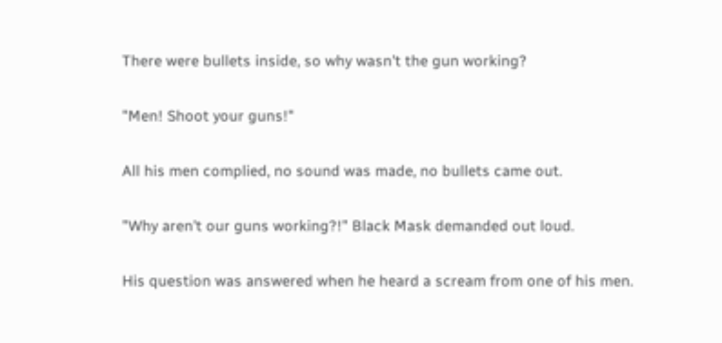There were bullets inside, so why wasn't the gun working?

"Men! Shoot your guns!"

All his men complied, no sound was made, no bullets came out.

"Why aren't our guns working?!" Black Mask demanded out loud.

His question was answered when he heard a scream from one of his men.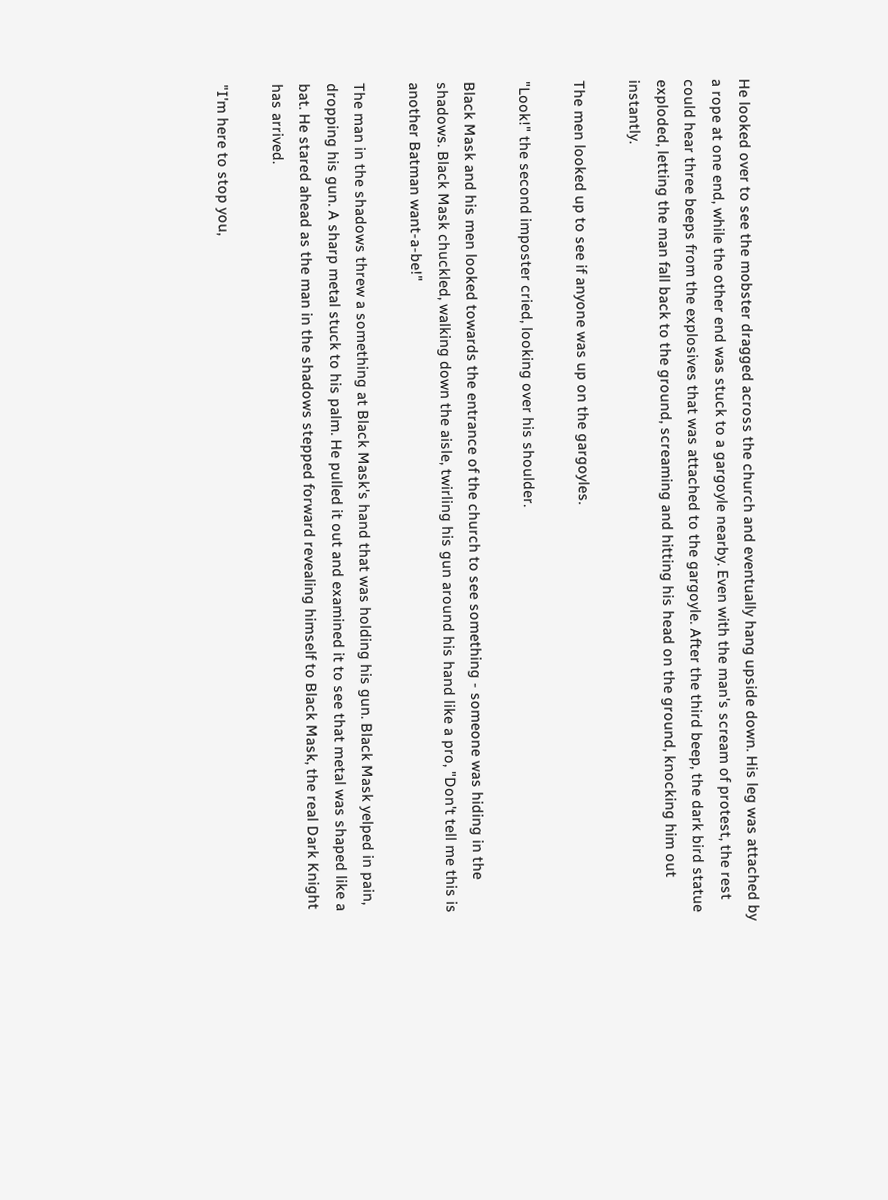He looked over to see the mobster dragged across the church and eventually hang upside down. His leg was attached by a rope at one end, while the other end was stuck to a gargoyle nearby. Even with the man's scream of protest, the rest could hear three beeps from the explosives that was attached to the gargoyle. After the third beep, the dark bird statue exploded, letting the man fall back to the ground, screaming and hitting his head on the ground, knocking him out instantly.

The men looked up to see if anyone was up on the gargoyles.

"Look!" the second imposter cried, looking over his shoulder.

Black Mask and his men looked towards the entrance of the church to see something - someone was hiding in the shadows. Black Mask chuckled, walking down the aisle, twirling his gun around his hand like a pro, "Don't tell me this is another Batman want-a-be!"

The man in the shadows threw a something at Black Mask's hand that was holding his gun. Black Mask yelped in pain, dropping his gun. A sharp metal stuck to his palm. He pulled it out and examined it to see that metal was shaped like a bat. He stared ahead as the man in the shadows stepped forward revealing himself to Black Mask, the real Dark Knight has arrived.

"I'm here to stop you,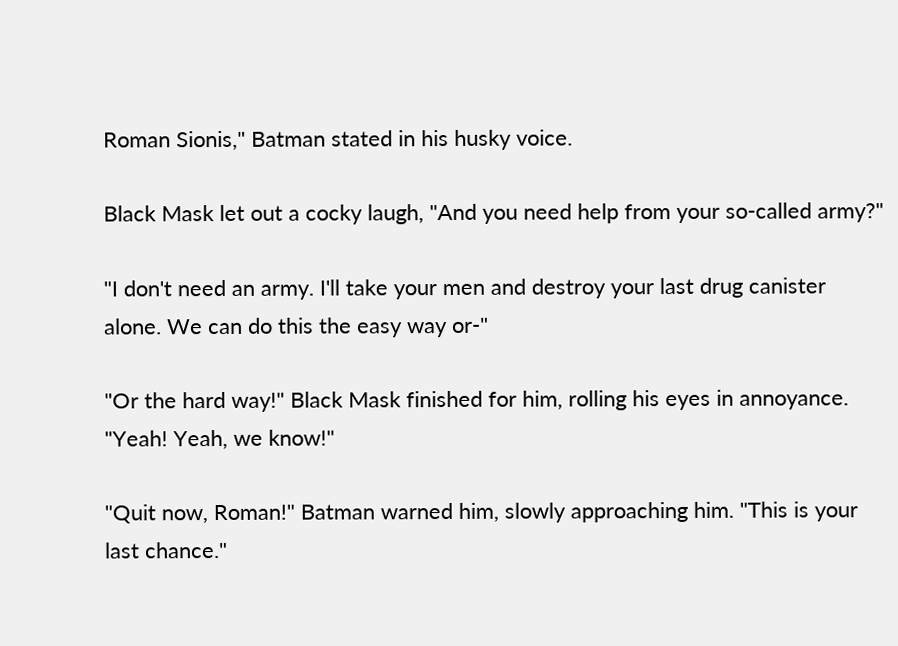Roman Sionis," Batman stated in his husky voice.

Black Mask let out a cocky laugh, "And you need help from your so-called army?"

"I don't need an army. I'll take your men and destroy your last drug canister alone. We can do this the easy way or-"

"Or the hard way!" Black Mask finished for him, rolling his eyes in annoyance. "Yeah! Yeah, we know!"

"Quit now, Roman!" Batman warned him, slowly approaching him. "This is your last chance."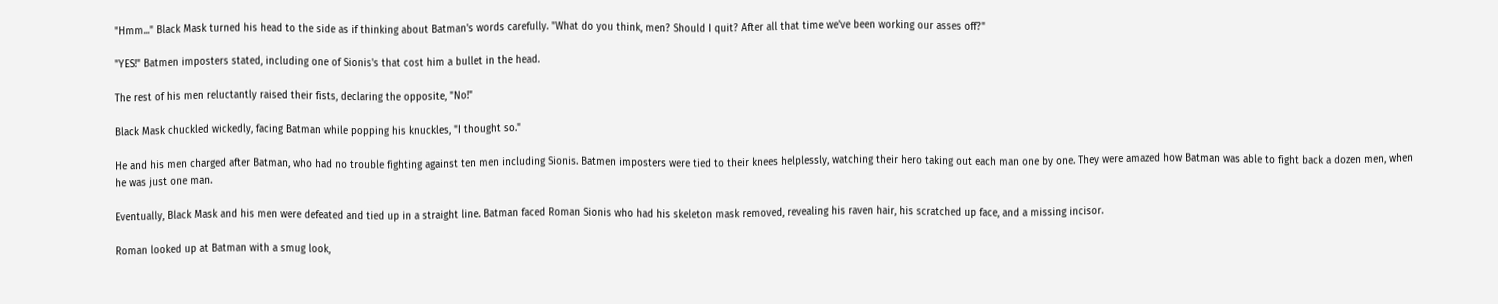"Hmm..." Black Mask turned his head to the side as if thinking about Batman's words carefully. "What do you think, men? Should I quit? After all that time we've been working our asses off?"

"YES!" Batmen imposters stated, including one of Sionis's that cost him a bullet in the head.

The rest of his men reluctantly raised their fists, declaring the opposite, "No!"

Black Mask chuckled wickedly, facing Batman while popping his knuckles, "I thought so."

He and his men charged after Batman, who had no trouble fighting against ten men including Sionis. Batmen imposters were tied to their knees helplessly, watching their hero taking out each man one by one. They were amazed how Batman was able to fight back a dozen men, when he was just one man.

Eventually, Black Mask and his men were defeated and tied up in a straight line. Batman faced Roman Sionis who had his skeleton mask removed, revealing his raven hair, his scratched up face, and a missing incisor.

Roman looked up at Batman with a smug look,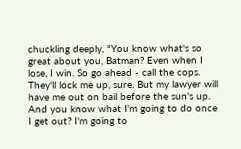chuckling deeply, "You know what's so great about you, Batman? Even when I lose, I win. So go ahead - call the cops. They'll lock me up, sure. But my lawyer will have me out on bail before the sun's up. And you know what I'm going to do once I get out? I'm going to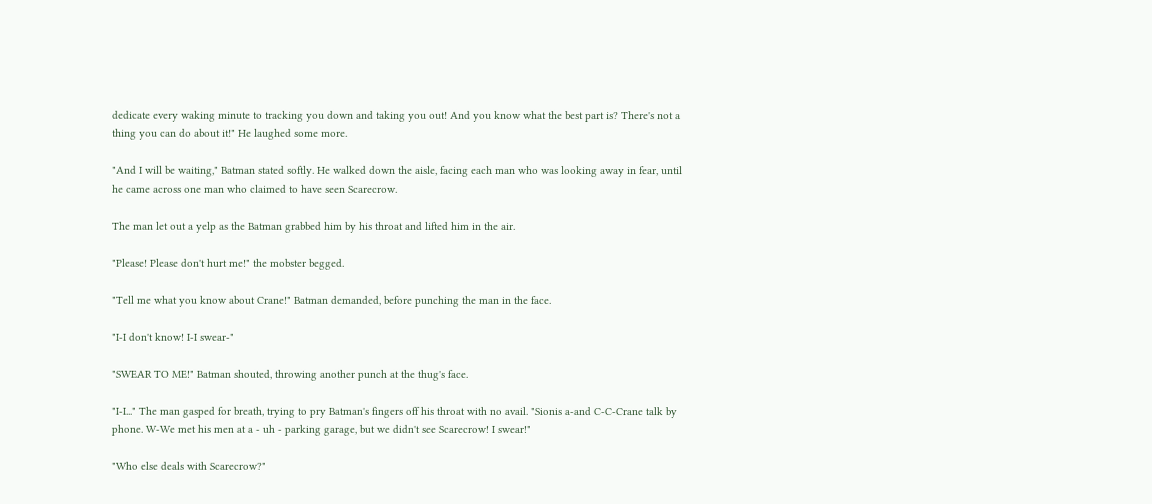dedicate every waking minute to tracking you down and taking you out! And you know what the best part is? There's not a thing you can do about it!" He laughed some more.

"And I will be waiting," Batman stated softly. He walked down the aisle, facing each man who was looking away in fear, until he came across one man who claimed to have seen Scarecrow.

The man let out a yelp as the Batman grabbed him by his throat and lifted him in the air.

"Please! Please don't hurt me!" the mobster begged.

"Tell me what you know about Crane!" Batman demanded, before punching the man in the face.

"I-I don't know! I-I swear-"

"SWEAR TO ME!" Batman shouted, throwing another punch at the thug's face.

"I-I..." The man gasped for breath, trying to pry Batman's fingers off his throat with no avail. "Sionis a-and C-C-Crane talk by phone. W-We met his men at a - uh - parking garage, but we didn't see Scarecrow! I swear!"

"Who else deals with Scarecrow?"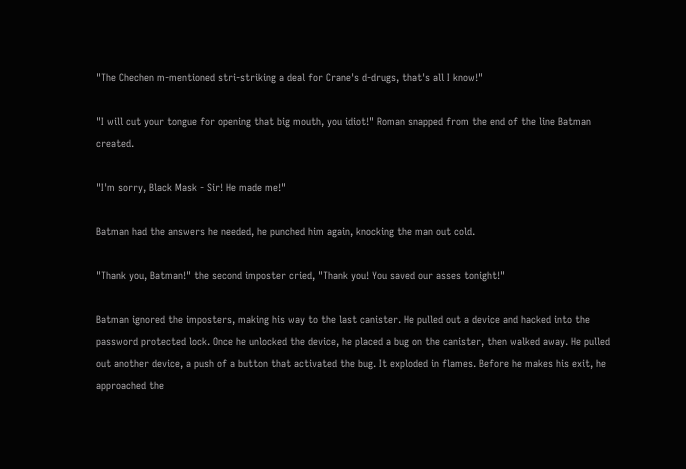"The Chechen m-mentioned stri-striking a deal for Crane's d-drugs, that's all I know!"

"I will cut your tongue for opening that big mouth, you idiot!" Roman snapped from the end of the line Batman created.

"I'm sorry, Black Mask - Sir! He made me!"

Batman had the answers he needed, he punched him again, knocking the man out cold.

"Thank you, Batman!" the second imposter cried, "Thank you! You saved our asses tonight!"

Batman ignored the imposters, making his way to the last canister. He pulled out a device and hacked into the password protected lock. Once he unlocked the device, he placed a bug on the canister, then walked away. He pulled out another device, a push of a button that activated the bug. It exploded in flames. Before he makes his exit, he approached the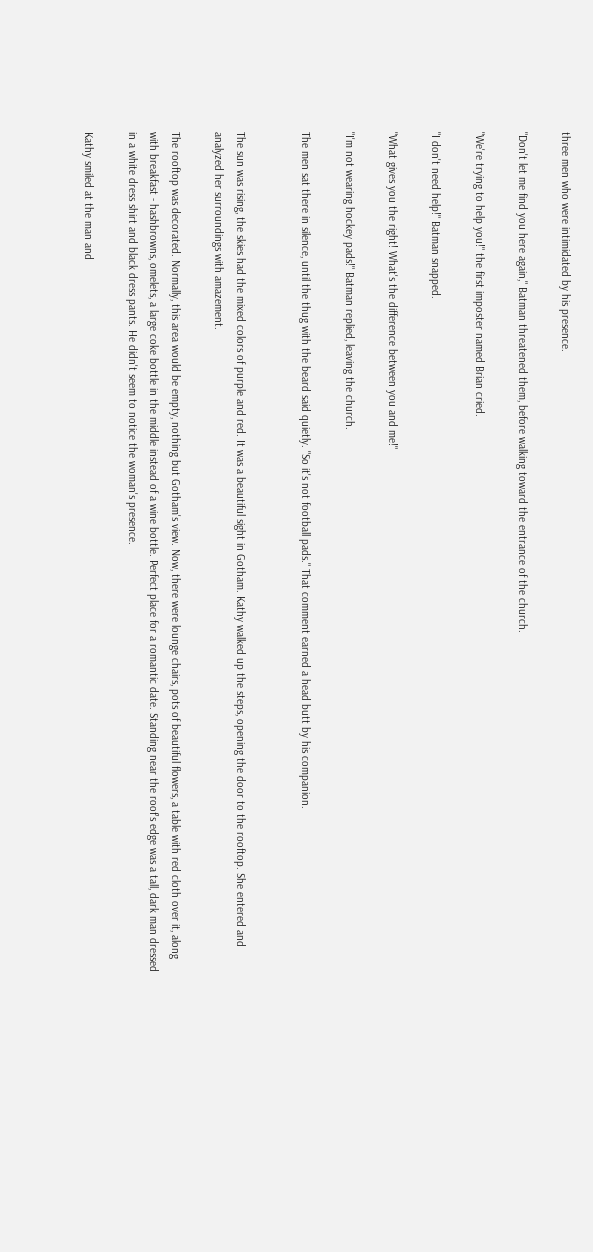three men who were intimidated by his presence.

"Don't let me find you here again," Batman threatened them, before walking toward the entrance of the church.

"We're trying to help you!" the first imposter named Brian cried.

"I don't need help!" Batman snapped.

"What gives you the right! What's the difference between you and me!"

"I'm not wearing hockey pads!" Batman replied, leaving the church.

The men sat there in silence, until the thug with the beard said quietly. "So it's not football pads." That comment earned a head butt by his companion.


The sun was rising, the skies had the mixed colors of purple and red. It was a beautiful sight in Gotham. Kathy walked up the steps, opening the door to the rooftop. She entered and analyzed her surroundings with amazement.

The rooftop was decorated. Normally, this area would be empty, nothing but Gotham's view. Now, there were lounge chairs, pots of beautiful flowers, a table with red cloth over it, along with breakfast - hashbrowns, omelets, a large coke bottle in the middle instead of a wine bottle. Perfect place for a romantic date. Standing near the roof's edge was a tall, dark man dressed in a white dress shirt and black dress pants. He didn't seem to notice the woman's presence.

Kathy smiled at the man and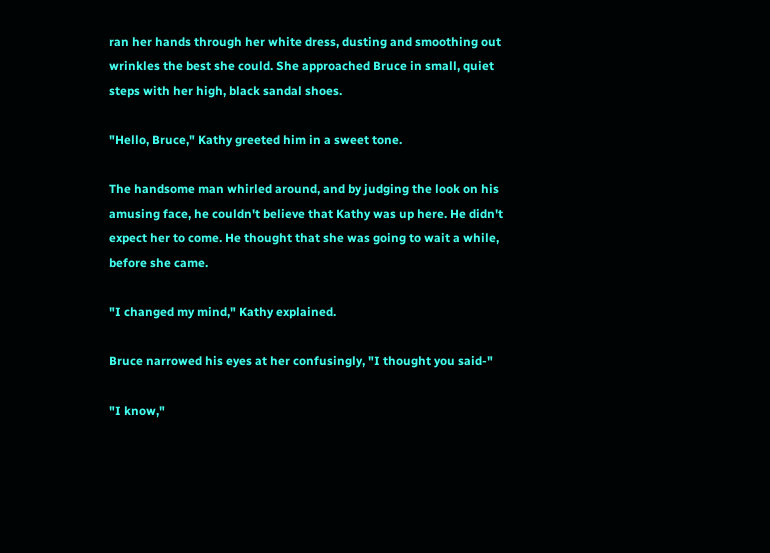ran her hands through her white dress, dusting and smoothing out wrinkles the best she could. She approached Bruce in small, quiet steps with her high, black sandal shoes.

"Hello, Bruce," Kathy greeted him in a sweet tone.

The handsome man whirled around, and by judging the look on his amusing face, he couldn't believe that Kathy was up here. He didn't expect her to come. He thought that she was going to wait a while, before she came.

"I changed my mind," Kathy explained.

Bruce narrowed his eyes at her confusingly, "I thought you said-"

"I know,"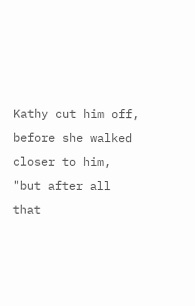Kathy cut him off, before she walked closer to him, "but after all that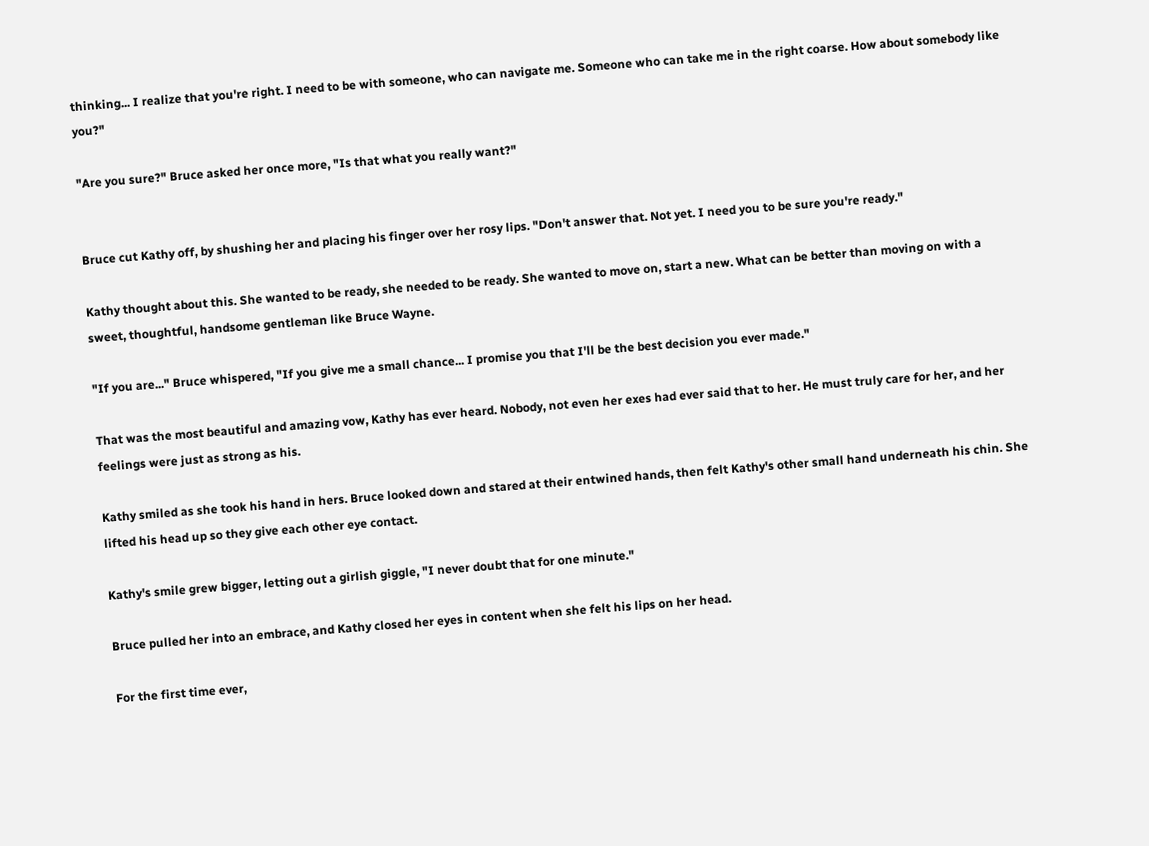thinking... I realize that you're right. I need to be with someone, who can navigate me. Someone who can take me in the right coarse. How about somebody like you?"

"Are you sure?" Bruce asked her once more, "Is that what you really want?"


Bruce cut Kathy off, by shushing her and placing his finger over her rosy lips. "Don't answer that. Not yet. I need you to be sure you're ready."

Kathy thought about this. She wanted to be ready, she needed to be ready. She wanted to move on, start a new. What can be better than moving on with a sweet, thoughtful, handsome gentleman like Bruce Wayne.

"If you are..." Bruce whispered, "If you give me a small chance... I promise you that I'll be the best decision you ever made."

That was the most beautiful and amazing vow, Kathy has ever heard. Nobody, not even her exes had ever said that to her. He must truly care for her, and her feelings were just as strong as his.

Kathy smiled as she took his hand in hers. Bruce looked down and stared at their entwined hands, then felt Kathy's other small hand underneath his chin. She lifted his head up so they give each other eye contact.

Kathy's smile grew bigger, letting out a girlish giggle, "I never doubt that for one minute."

Bruce pulled her into an embrace, and Kathy closed her eyes in content when she felt his lips on her head.

For the first time ever,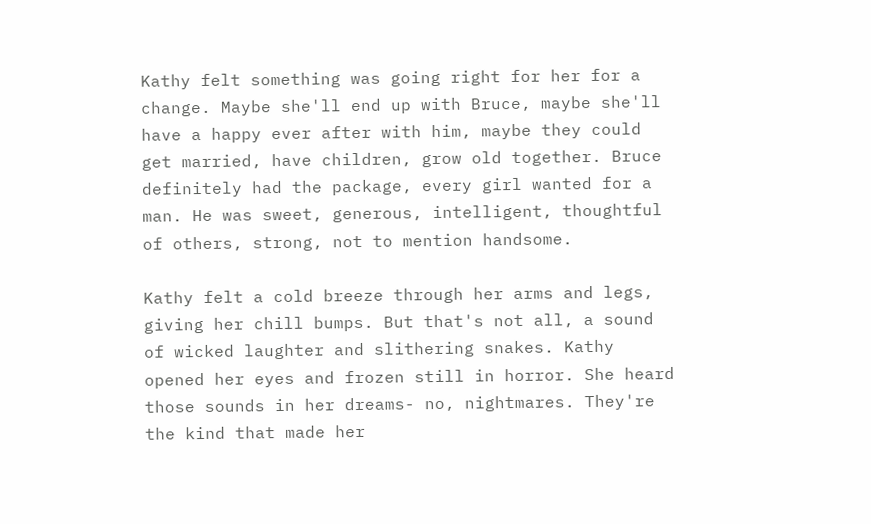Kathy felt something was going right for her for a change. Maybe she'll end up with Bruce, maybe she'll have a happy ever after with him, maybe they could get married, have children, grow old together. Bruce definitely had the package, every girl wanted for a man. He was sweet, generous, intelligent, thoughtful of others, strong, not to mention handsome.

Kathy felt a cold breeze through her arms and legs, giving her chill bumps. But that's not all, a sound of wicked laughter and slithering snakes. Kathy opened her eyes and frozen still in horror. She heard those sounds in her dreams- no, nightmares. They're the kind that made her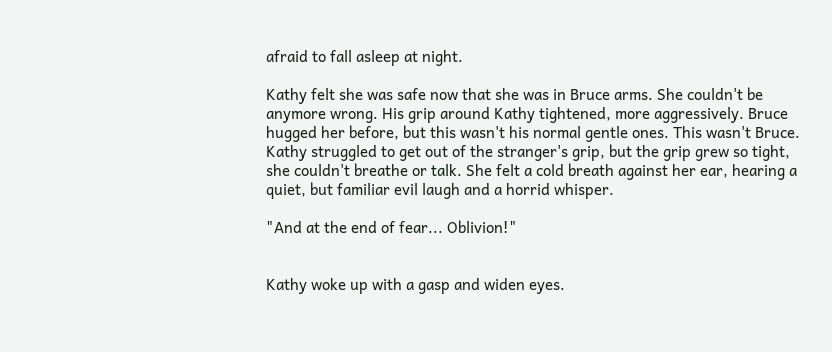afraid to fall asleep at night.

Kathy felt she was safe now that she was in Bruce arms. She couldn't be anymore wrong. His grip around Kathy tightened, more aggressively. Bruce hugged her before, but this wasn't his normal gentle ones. This wasn't Bruce. Kathy struggled to get out of the stranger's grip, but the grip grew so tight, she couldn't breathe or talk. She felt a cold breath against her ear, hearing a quiet, but familiar evil laugh and a horrid whisper.

"And at the end of fear... Oblivion!"


Kathy woke up with a gasp and widen eyes.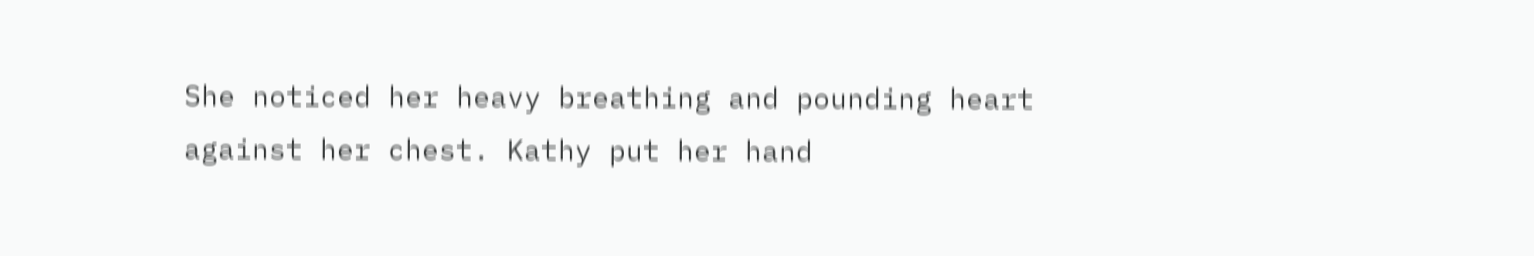She noticed her heavy breathing and pounding heart against her chest. Kathy put her hand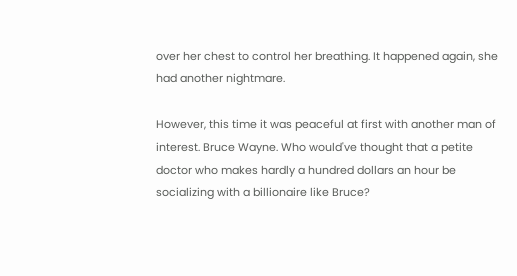over her chest to control her breathing. It happened again, she had another nightmare.

However, this time it was peaceful at first with another man of interest. Bruce Wayne. Who would've thought that a petite doctor who makes hardly a hundred dollars an hour be socializing with a billionaire like Bruce?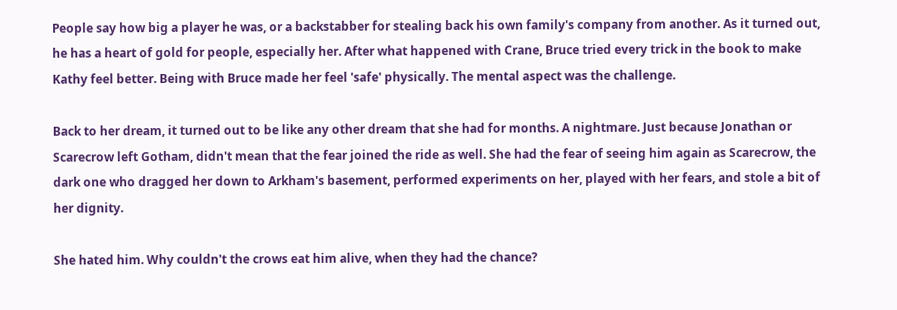People say how big a player he was, or a backstabber for stealing back his own family's company from another. As it turned out, he has a heart of gold for people, especially her. After what happened with Crane, Bruce tried every trick in the book to make Kathy feel better. Being with Bruce made her feel 'safe' physically. The mental aspect was the challenge.

Back to her dream, it turned out to be like any other dream that she had for months. A nightmare. Just because Jonathan or Scarecrow left Gotham, didn't mean that the fear joined the ride as well. She had the fear of seeing him again as Scarecrow, the dark one who dragged her down to Arkham's basement, performed experiments on her, played with her fears, and stole a bit of her dignity.

She hated him. Why couldn't the crows eat him alive, when they had the chance?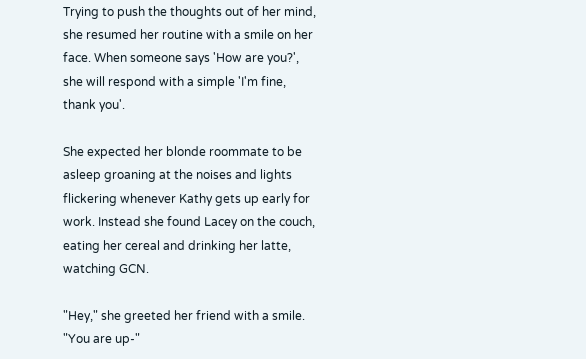Trying to push the thoughts out of her mind, she resumed her routine with a smile on her face. When someone says 'How are you?', she will respond with a simple 'I'm fine, thank you'.

She expected her blonde roommate to be asleep groaning at the noises and lights flickering whenever Kathy gets up early for work. Instead she found Lacey on the couch, eating her cereal and drinking her latte, watching GCN.

"Hey," she greeted her friend with a smile. "You are up-"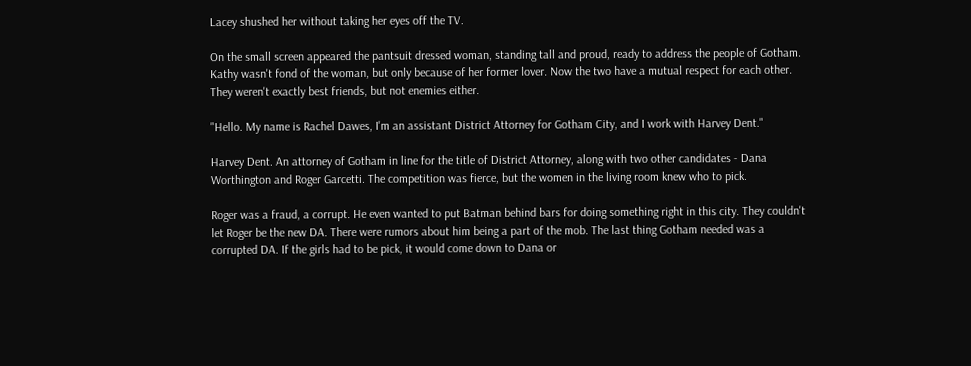Lacey shushed her without taking her eyes off the TV.

On the small screen appeared the pantsuit dressed woman, standing tall and proud, ready to address the people of Gotham. Kathy wasn't fond of the woman, but only because of her former lover. Now the two have a mutual respect for each other. They weren't exactly best friends, but not enemies either.

"Hello. My name is Rachel Dawes, I'm an assistant District Attorney for Gotham City, and I work with Harvey Dent."

Harvey Dent. An attorney of Gotham in line for the title of District Attorney, along with two other candidates - Dana Worthington and Roger Garcetti. The competition was fierce, but the women in the living room knew who to pick.

Roger was a fraud, a corrupt. He even wanted to put Batman behind bars for doing something right in this city. They couldn't let Roger be the new DA. There were rumors about him being a part of the mob. The last thing Gotham needed was a corrupted DA. If the girls had to be pick, it would come down to Dana or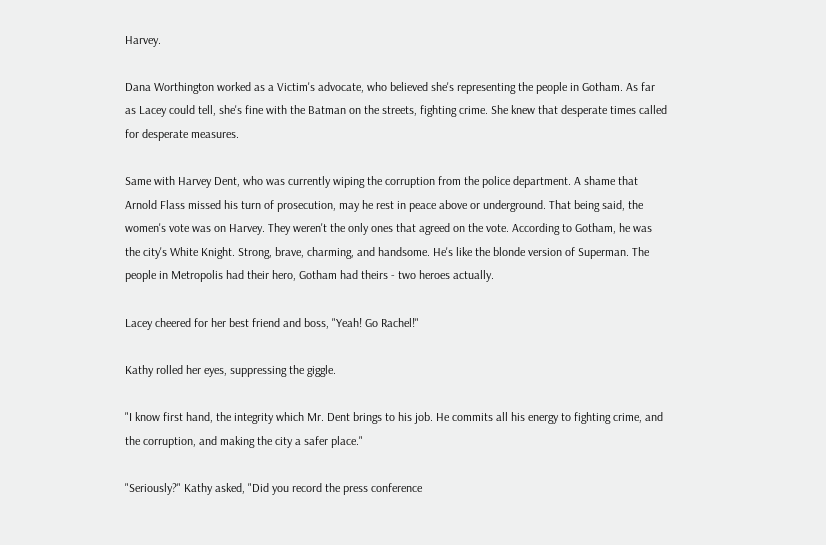Harvey.

Dana Worthington worked as a Victim's advocate, who believed she's representing the people in Gotham. As far as Lacey could tell, she's fine with the Batman on the streets, fighting crime. She knew that desperate times called for desperate measures.

Same with Harvey Dent, who was currently wiping the corruption from the police department. A shame that Arnold Flass missed his turn of prosecution, may he rest in peace above or underground. That being said, the women's vote was on Harvey. They weren't the only ones that agreed on the vote. According to Gotham, he was the city's White Knight. Strong, brave, charming, and handsome. He's like the blonde version of Superman. The people in Metropolis had their hero, Gotham had theirs - two heroes actually.

Lacey cheered for her best friend and boss, "Yeah! Go Rachel!"

Kathy rolled her eyes, suppressing the giggle.

"I know first hand, the integrity which Mr. Dent brings to his job. He commits all his energy to fighting crime, and the corruption, and making the city a safer place."

"Seriously?" Kathy asked, "Did you record the press conference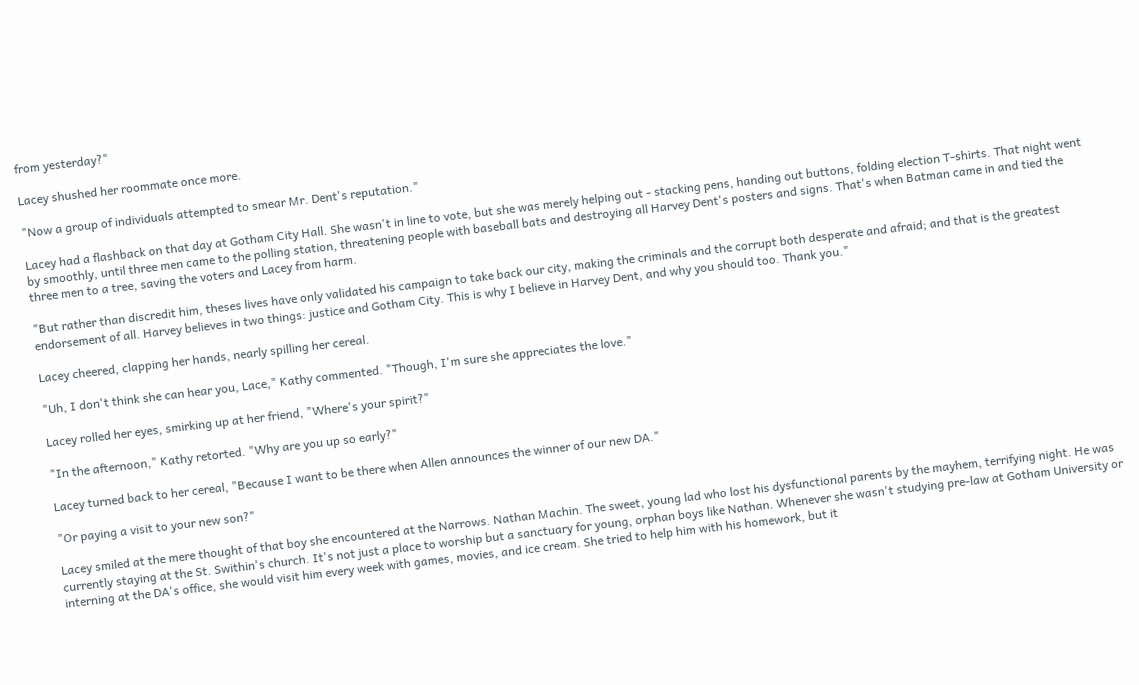from yesterday?"

Lacey shushed her roommate once more.

"Now a group of individuals attempted to smear Mr. Dent's reputation."

Lacey had a flashback on that day at Gotham City Hall. She wasn't in line to vote, but she was merely helping out - stacking pens, handing out buttons, folding election T-shirts. That night went by smoothly, until three men came to the polling station, threatening people with baseball bats and destroying all Harvey Dent's posters and signs. That's when Batman came in and tied the three men to a tree, saving the voters and Lacey from harm.

"But rather than discredit him, theses lives have only validated his campaign to take back our city, making the criminals and the corrupt both desperate and afraid; and that is the greatest endorsement of all. Harvey believes in two things: justice and Gotham City. This is why I believe in Harvey Dent, and why you should too. Thank you."

Lacey cheered, clapping her hands, nearly spilling her cereal.

"Uh, I don't think she can hear you, Lace," Kathy commented. "Though, I'm sure she appreciates the love."

Lacey rolled her eyes, smirking up at her friend, "Where's your spirit?"

"In the afternoon," Kathy retorted. "Why are you up so early?"

Lacey turned back to her cereal, "Because I want to be there when Allen announces the winner of our new DA."

"Or paying a visit to your new son?"

Lacey smiled at the mere thought of that boy she encountered at the Narrows. Nathan Machin. The sweet, young lad who lost his dysfunctional parents by the mayhem, terrifying night. He was currently staying at the St. Swithin's church. It's not just a place to worship but a sanctuary for young, orphan boys like Nathan. Whenever she wasn't studying pre-law at Gotham University or interning at the DA's office, she would visit him every week with games, movies, and ice cream. She tried to help him with his homework, but it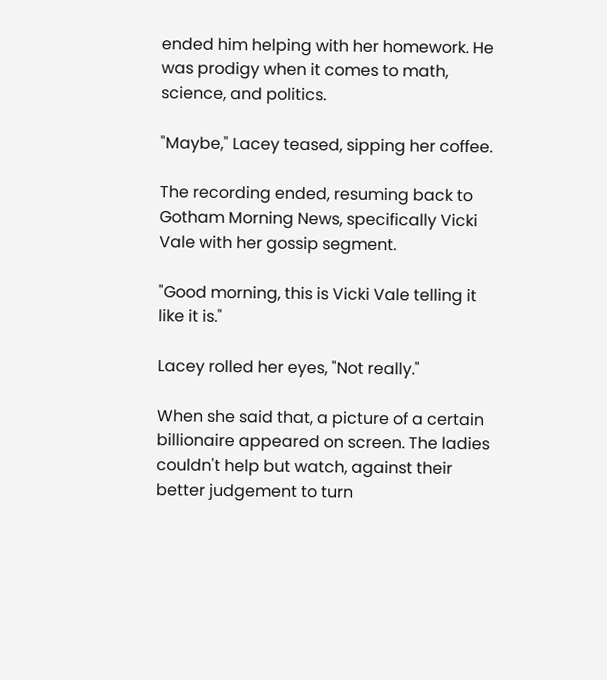ended him helping with her homework. He was prodigy when it comes to math, science, and politics.

"Maybe," Lacey teased, sipping her coffee.

The recording ended, resuming back to Gotham Morning News, specifically Vicki Vale with her gossip segment.

"Good morning, this is Vicki Vale telling it like it is."

Lacey rolled her eyes, "Not really."

When she said that, a picture of a certain billionaire appeared on screen. The ladies couldn't help but watch, against their better judgement to turn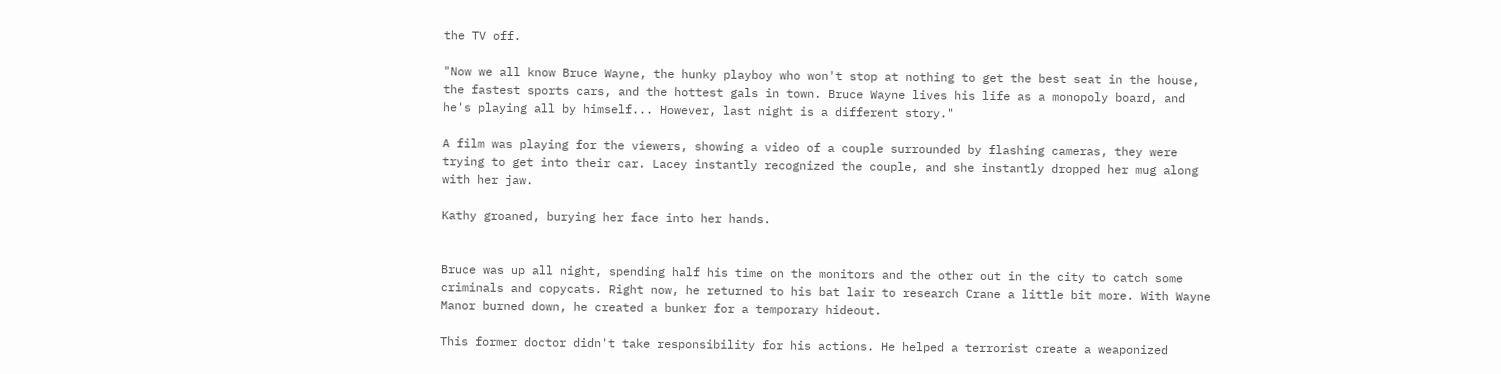the TV off.

"Now we all know Bruce Wayne, the hunky playboy who won't stop at nothing to get the best seat in the house, the fastest sports cars, and the hottest gals in town. Bruce Wayne lives his life as a monopoly board, and he's playing all by himself... However, last night is a different story."

A film was playing for the viewers, showing a video of a couple surrounded by flashing cameras, they were trying to get into their car. Lacey instantly recognized the couple, and she instantly dropped her mug along with her jaw.

Kathy groaned, burying her face into her hands.


Bruce was up all night, spending half his time on the monitors and the other out in the city to catch some criminals and copycats. Right now, he returned to his bat lair to research Crane a little bit more. With Wayne Manor burned down, he created a bunker for a temporary hideout.

This former doctor didn't take responsibility for his actions. He helped a terrorist create a weaponized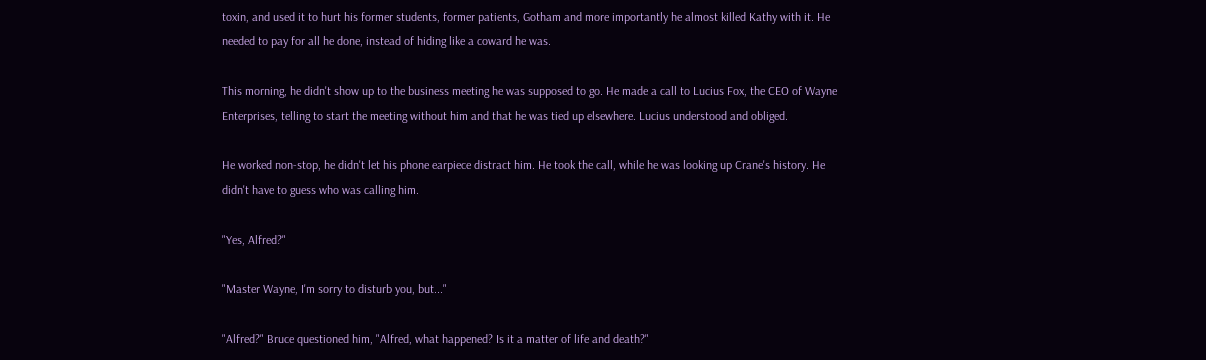toxin, and used it to hurt his former students, former patients, Gotham and more importantly he almost killed Kathy with it. He needed to pay for all he done, instead of hiding like a coward he was.

This morning, he didn't show up to the business meeting he was supposed to go. He made a call to Lucius Fox, the CEO of Wayne Enterprises, telling to start the meeting without him and that he was tied up elsewhere. Lucius understood and obliged.

He worked non-stop, he didn't let his phone earpiece distract him. He took the call, while he was looking up Crane's history. He didn't have to guess who was calling him.

"Yes, Alfred?"

"Master Wayne, I'm sorry to disturb you, but..."

"Alfred?" Bruce questioned him, "Alfred, what happened? Is it a matter of life and death?"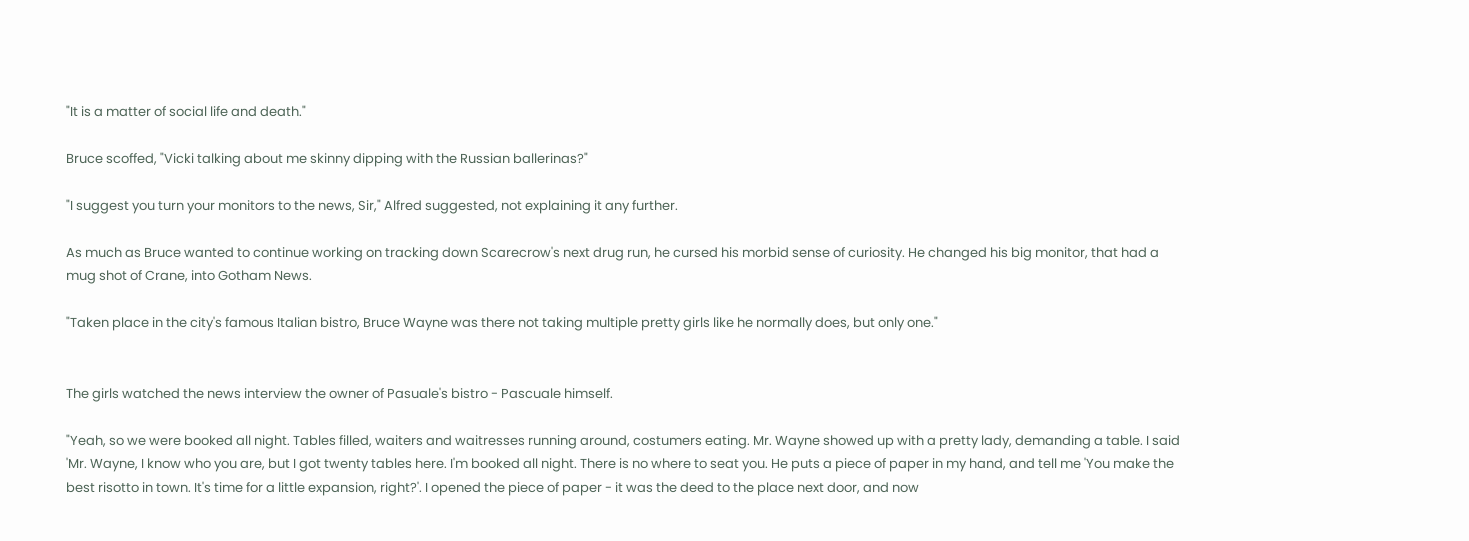"It is a matter of social life and death."

Bruce scoffed, "Vicki talking about me skinny dipping with the Russian ballerinas?"

"I suggest you turn your monitors to the news, Sir," Alfred suggested, not explaining it any further.

As much as Bruce wanted to continue working on tracking down Scarecrow's next drug run, he cursed his morbid sense of curiosity. He changed his big monitor, that had a mug shot of Crane, into Gotham News.

"Taken place in the city's famous Italian bistro, Bruce Wayne was there not taking multiple pretty girls like he normally does, but only one."


The girls watched the news interview the owner of Pasuale's bistro - Pascuale himself.

"Yeah, so we were booked all night. Tables filled, waiters and waitresses running around, costumers eating. Mr. Wayne showed up with a pretty lady, demanding a table. I said 'Mr. Wayne, I know who you are, but I got twenty tables here. I'm booked all night. There is no where to seat you. He puts a piece of paper in my hand, and tell me 'You make the best risotto in town. It's time for a little expansion, right?'. I opened the piece of paper - it was the deed to the place next door, and now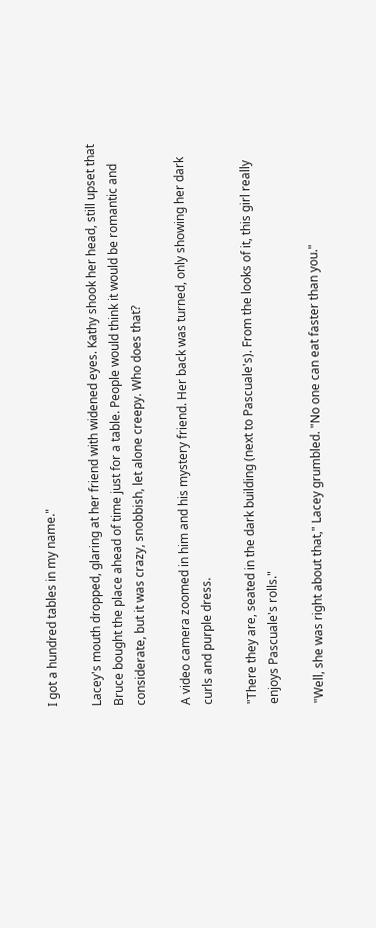I got a hundred tables in my name."

Lacey's mouth dropped, glaring at her friend with widened eyes. Kathy shook her head, still upset that Bruce bought the place ahead of time just for a table. People would think it would be romantic and considerate, but it was crazy, snobbish, let alone creepy. Who does that?

A video camera zoomed in him and his mystery friend. Her back was turned, only showing her dark curls and purple dress.

"There they are, seated in the dark building (next to Pascuale's). From the looks of it, this girl really enjoys Pascuale's rolls."

"Well, she was right about that," Lacey grumbled. "No one can eat faster than you."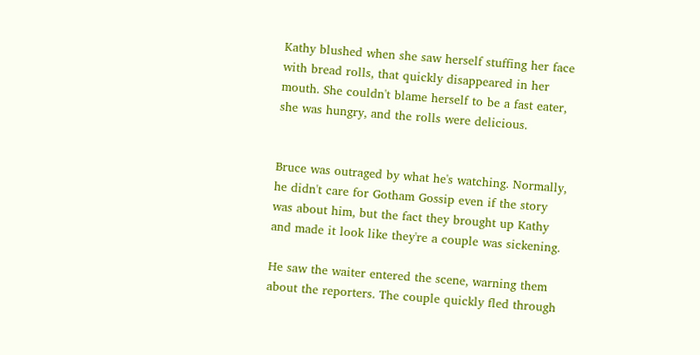Kathy blushed when she saw herself stuffing her face with bread rolls, that quickly disappeared in her mouth. She couldn't blame herself to be a fast eater, she was hungry, and the rolls were delicious.


Bruce was outraged by what he's watching. Normally, he didn't care for Gotham Gossip even if the story was about him, but the fact they brought up Kathy and made it look like they're a couple was sickening.

He saw the waiter entered the scene, warning them about the reporters. The couple quickly fled through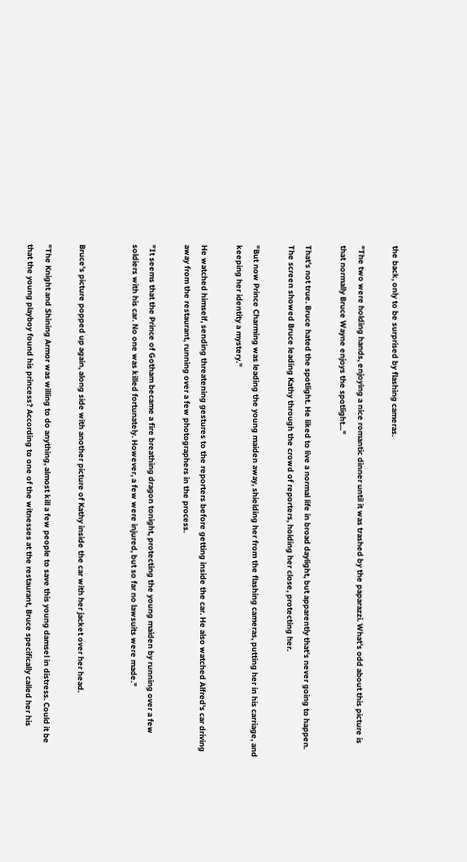the back, only to be surprised by flashing cameras.

"The two were holding hands, enjoying a nice romantic dinner until it was trashed by the paparazzi. What's odd about this picture is that normally Bruce Wayne enjoys the spotlight..."

That's not true. Bruce hated the spotlight. He liked to live a normal life in broad daylight, but apparently that's never going to happen. The screen showed Bruce leading Kathy through the crowd of reporters, holding her close, protecting her.

"But now Prince Charming was leading the young maiden away, shielding her from the flashing cameras, putting her in his carriage, and keeping her identity a mystery."

He watched himself, sending threatening gestures to the reporters before getting inside the car. He also watched Alfred's car driving away from the restaurant, running over a few photographers in the process.

"It seems that the Prince of Gotham became a fire breathing dragon tonight, protecting the young maiden by running over a few soldiers with his car. No one was killed fortunately. However, a few were injured, but so far no lawsuits were made."


Bruce's picture popped up again, along side with another picture of Kathy inside the car with her jacket over her head.

"The Knight and Shining Armor was willing to do anything, almost kill a few people to save this young damsel in distress. Could it be that the young playboy found his princess? According to one of the witnesses at the restaurant, Bruce specifically called her his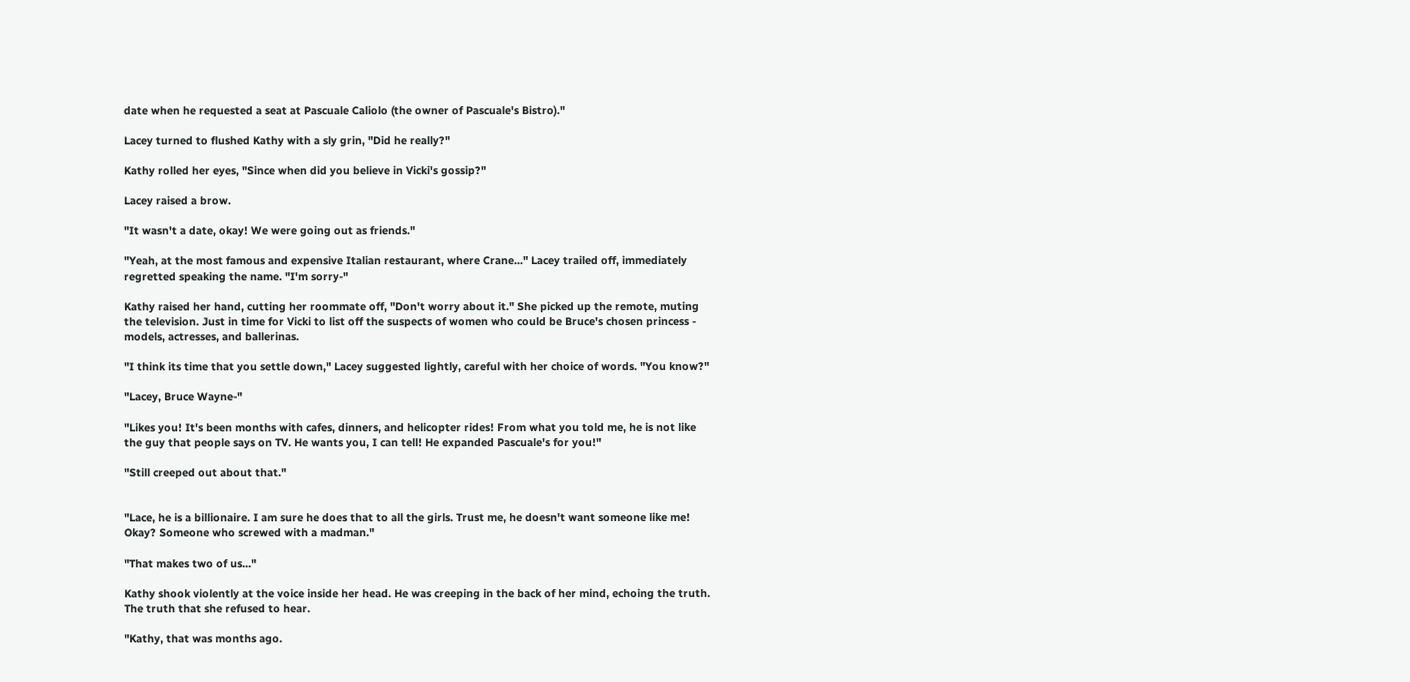date when he requested a seat at Pascuale Caliolo (the owner of Pascuale's Bistro)."

Lacey turned to flushed Kathy with a sly grin, "Did he really?"

Kathy rolled her eyes, "Since when did you believe in Vicki's gossip?"

Lacey raised a brow.

"It wasn't a date, okay! We were going out as friends."

"Yeah, at the most famous and expensive Italian restaurant, where Crane..." Lacey trailed off, immediately regretted speaking the name. "I'm sorry-"

Kathy raised her hand, cutting her roommate off, "Don't worry about it." She picked up the remote, muting the television. Just in time for Vicki to list off the suspects of women who could be Bruce's chosen princess - models, actresses, and ballerinas.

"I think its time that you settle down," Lacey suggested lightly, careful with her choice of words. "You know?"

"Lacey, Bruce Wayne-"

"Likes you! It's been months with cafes, dinners, and helicopter rides! From what you told me, he is not like the guy that people says on TV. He wants you, I can tell! He expanded Pascuale's for you!"

"Still creeped out about that."


"Lace, he is a billionaire. I am sure he does that to all the girls. Trust me, he doesn't want someone like me! Okay? Someone who screwed with a madman."

"That makes two of us..."

Kathy shook violently at the voice inside her head. He was creeping in the back of her mind, echoing the truth. The truth that she refused to hear.

"Kathy, that was months ago.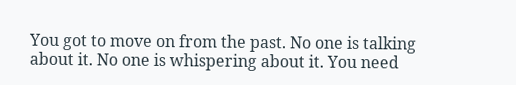You got to move on from the past. No one is talking about it. No one is whispering about it. You need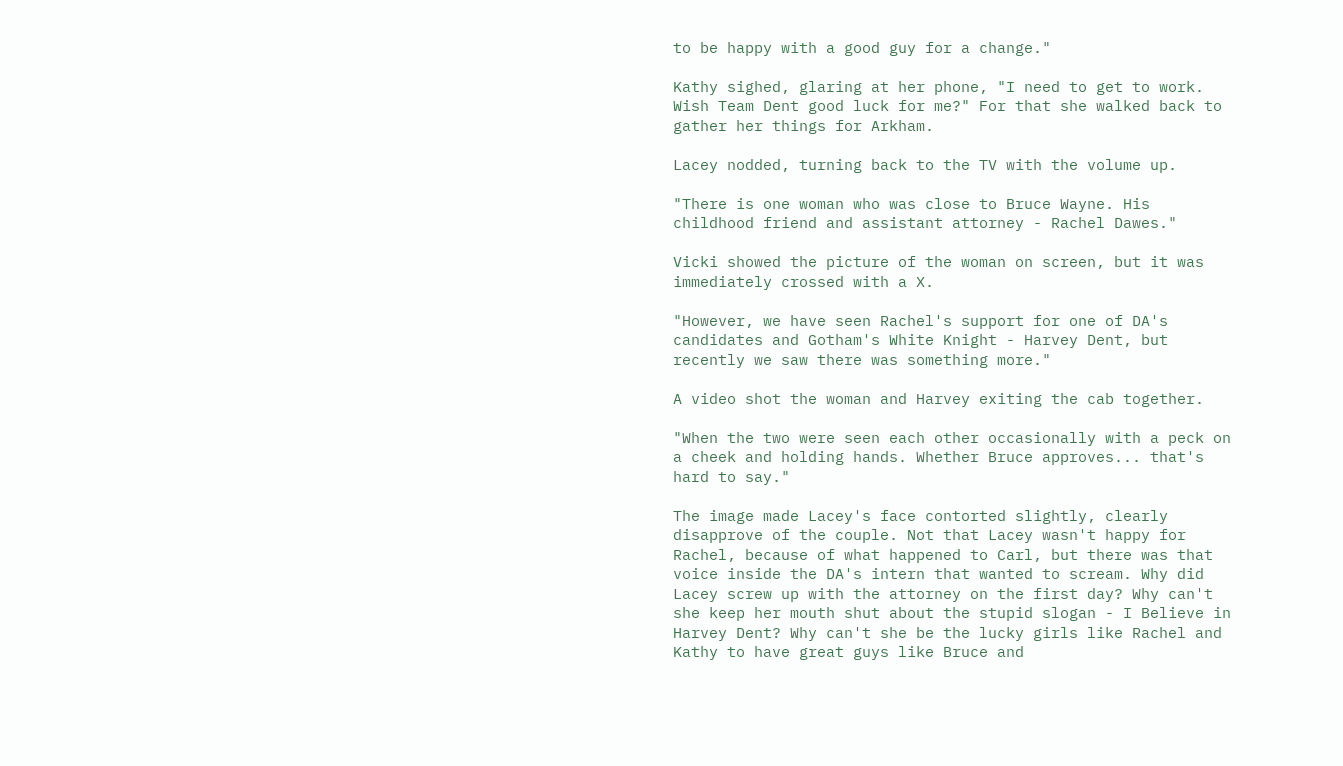to be happy with a good guy for a change."

Kathy sighed, glaring at her phone, "I need to get to work. Wish Team Dent good luck for me?" For that she walked back to gather her things for Arkham.

Lacey nodded, turning back to the TV with the volume up.

"There is one woman who was close to Bruce Wayne. His childhood friend and assistant attorney - Rachel Dawes."

Vicki showed the picture of the woman on screen, but it was immediately crossed with a X.

"However, we have seen Rachel's support for one of DA's candidates and Gotham's White Knight - Harvey Dent, but recently we saw there was something more."

A video shot the woman and Harvey exiting the cab together.

"When the two were seen each other occasionally with a peck on a cheek and holding hands. Whether Bruce approves... that's hard to say."

The image made Lacey's face contorted slightly, clearly disapprove of the couple. Not that Lacey wasn't happy for Rachel, because of what happened to Carl, but there was that voice inside the DA's intern that wanted to scream. Why did Lacey screw up with the attorney on the first day? Why can't she keep her mouth shut about the stupid slogan - I Believe in Harvey Dent? Why can't she be the lucky girls like Rachel and Kathy to have great guys like Bruce and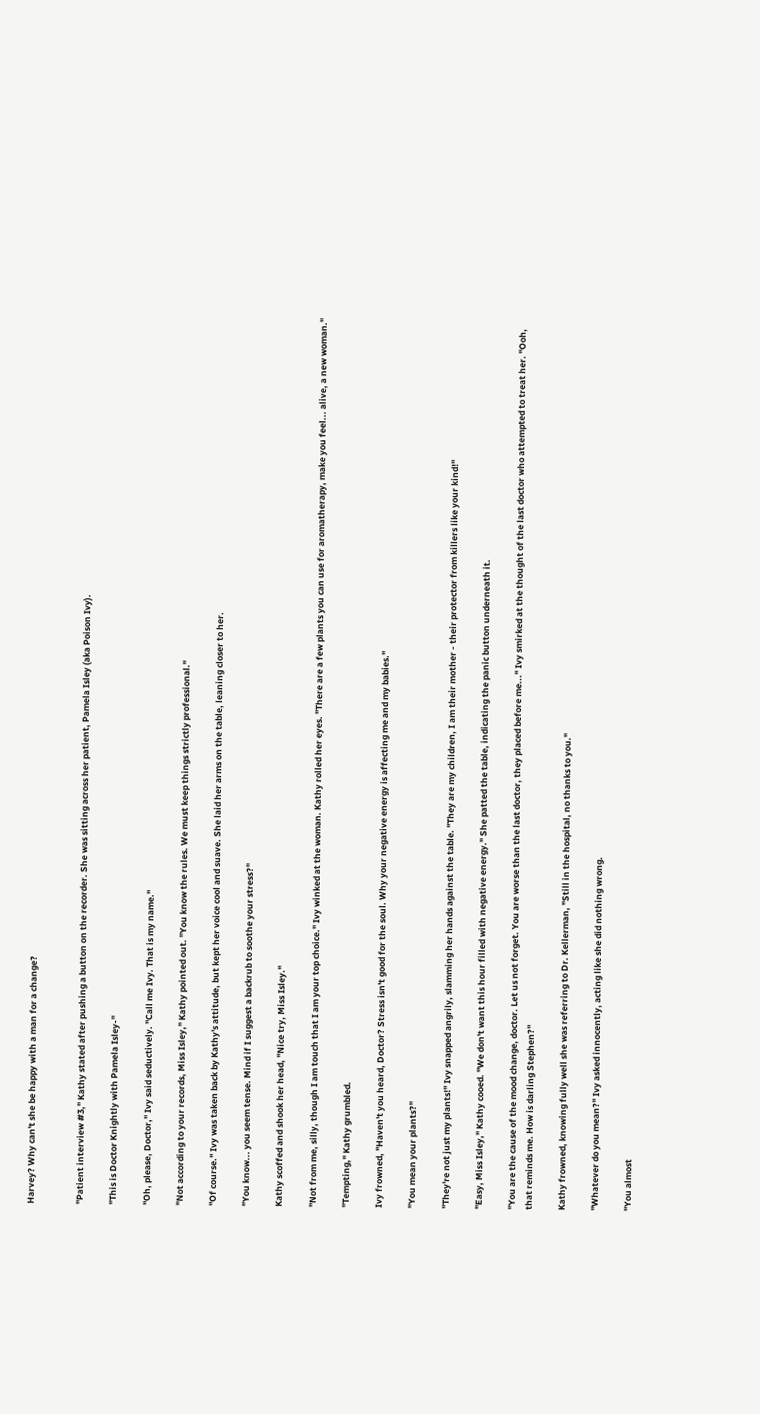Harvey? Why can't she be happy with a man for a change?


"Patient interview #3," Kathy stated after pushing a button on the recorder. She was sitting across her patient, Pamela Isley (aka Poison Ivy).

"This is Doctor Knightly with Pamela Isley-"

"Oh, please, Doctor," Ivy said seductively. "Call me Ivy. That is my name."

"Not according to your records, Miss Isley," Kathy pointed out. "You know the rules. We must keep things strictly professional."

"Of course." Ivy was taken back by Kathy's attitude, but kept her voice cool and suave. She laid her arms on the table, leaning closer to her.

"You know... you seem tense. Mind if I suggest a backrub to soothe your stress?"

Kathy scoffed and shook her head, "Nice try, Miss Isley."

"Not from me, silly, though I am touch that I am your top choice." Ivy winked at the woman. Kathy rolled her eyes. "There are a few plants you can use for aromatherapy, make you feel... alive, a new woman."

"Tempting," Kathy grumbled.

Ivy frowned, "Haven't you heard, Doctor? Stress isn't good for the soul. Why your negative energy is affecting me and my babies."

"You mean your plants?"

"They're not just my plants!" Ivy snapped angrily, slamming her hands against the table. "They are my children, I am their mother - their protector from killers like your kind!"

"Easy, Miss Isley," Kathy cooed. "We don't want this hour filled with negative energy." She patted the table, indicating the panic button underneath it.

"You are the cause of the mood change, doctor. Let us not forget. You are worse than the last doctor, they placed before me..." Ivy smirked at the thought of the last doctor who attempted to treat her. "Ooh, that reminds me. How is darling Stephen?"

Kathy frowned, knowing fully well she was referring to Dr. Kellerman, "Still in the hospital, no thanks to you."

"Whatever do you mean?" Ivy asked innocently, acting like she did nothing wrong.

"You almost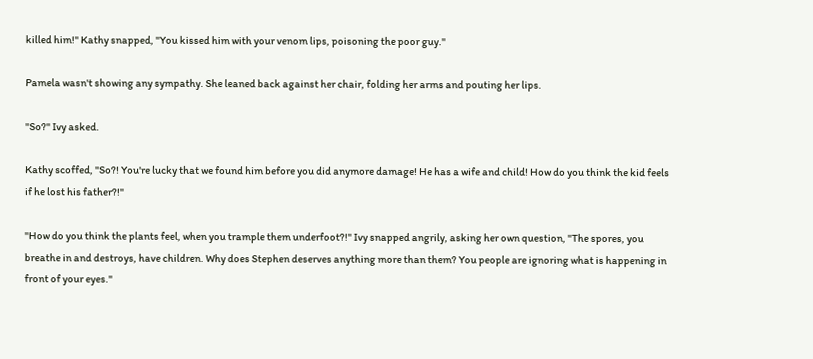killed him!" Kathy snapped, "You kissed him with your venom lips, poisoning the poor guy."

Pamela wasn't showing any sympathy. She leaned back against her chair, folding her arms and pouting her lips.

"So?" Ivy asked.

Kathy scoffed, "So?! You're lucky that we found him before you did anymore damage! He has a wife and child! How do you think the kid feels if he lost his father?!"

"How do you think the plants feel, when you trample them underfoot?!" Ivy snapped angrily, asking her own question, "The spores, you breathe in and destroys, have children. Why does Stephen deserves anything more than them? You people are ignoring what is happening in front of your eyes."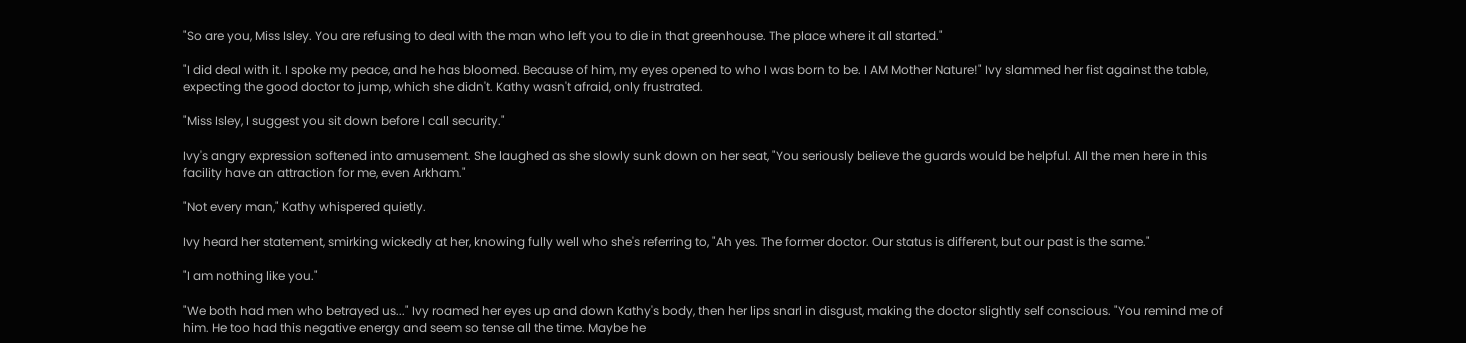"So are you, Miss Isley. You are refusing to deal with the man who left you to die in that greenhouse. The place where it all started."

"I did deal with it. I spoke my peace, and he has bloomed. Because of him, my eyes opened to who I was born to be. I AM Mother Nature!" Ivy slammed her fist against the table, expecting the good doctor to jump, which she didn't. Kathy wasn't afraid, only frustrated.

"Miss Isley, I suggest you sit down before I call security."

Ivy's angry expression softened into amusement. She laughed as she slowly sunk down on her seat, "You seriously believe the guards would be helpful. All the men here in this facility have an attraction for me, even Arkham."

"Not every man," Kathy whispered quietly.

Ivy heard her statement, smirking wickedly at her, knowing fully well who she's referring to, "Ah yes. The former doctor. Our status is different, but our past is the same."

"I am nothing like you."

"We both had men who betrayed us..." Ivy roamed her eyes up and down Kathy's body, then her lips snarl in disgust, making the doctor slightly self conscious. "You remind me of him. He too had this negative energy and seem so tense all the time. Maybe he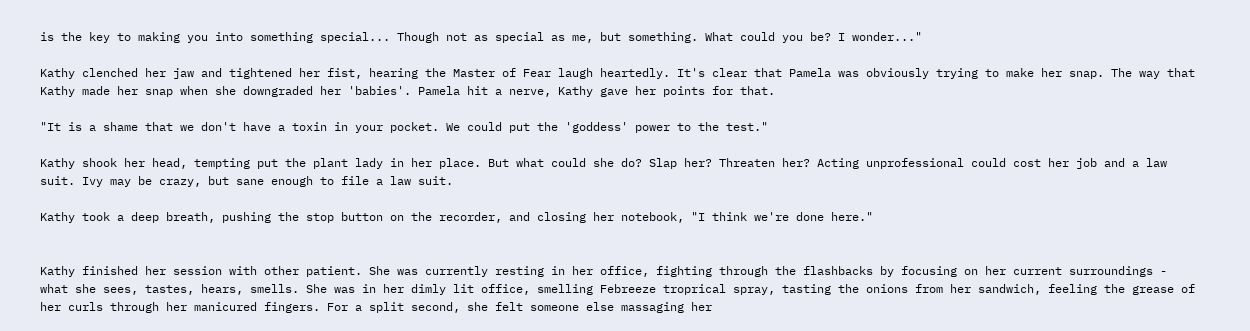is the key to making you into something special... Though not as special as me, but something. What could you be? I wonder..."

Kathy clenched her jaw and tightened her fist, hearing the Master of Fear laugh heartedly. It's clear that Pamela was obviously trying to make her snap. The way that Kathy made her snap when she downgraded her 'babies'. Pamela hit a nerve, Kathy gave her points for that.

"It is a shame that we don't have a toxin in your pocket. We could put the 'goddess' power to the test."

Kathy shook her head, tempting put the plant lady in her place. But what could she do? Slap her? Threaten her? Acting unprofessional could cost her job and a law suit. Ivy may be crazy, but sane enough to file a law suit.

Kathy took a deep breath, pushing the stop button on the recorder, and closing her notebook, "I think we're done here."


Kathy finished her session with other patient. She was currently resting in her office, fighting through the flashbacks by focusing on her current surroundings - what she sees, tastes, hears, smells. She was in her dimly lit office, smelling Febreeze troprical spray, tasting the onions from her sandwich, feeling the grease of her curls through her manicured fingers. For a split second, she felt someone else massaging her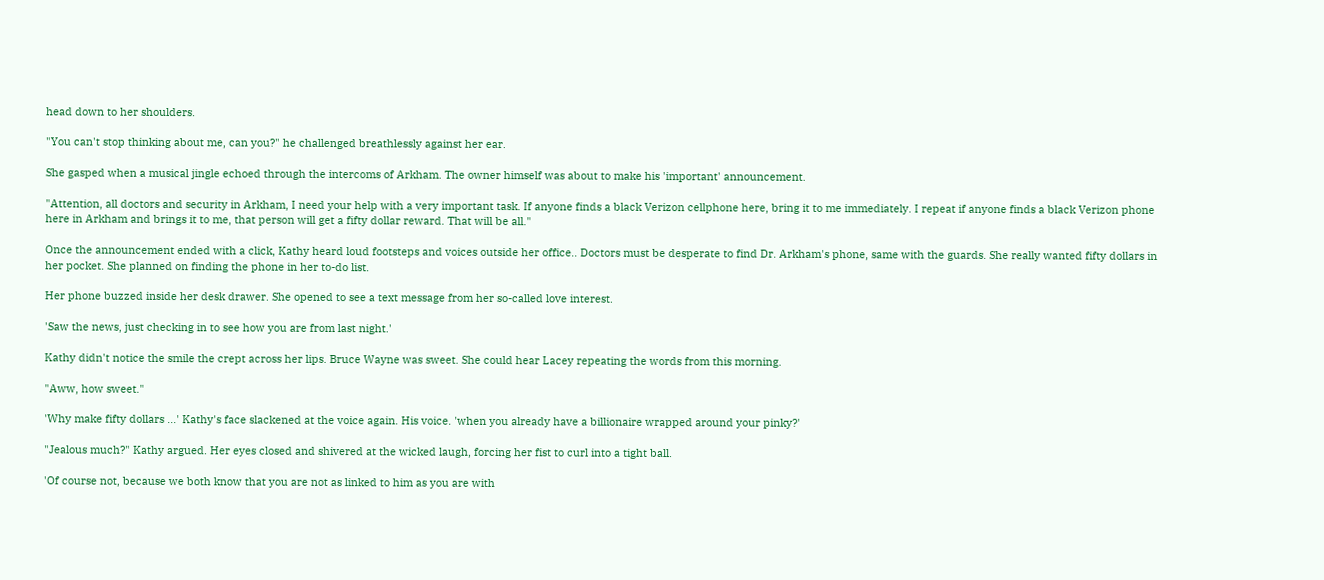head down to her shoulders.

"You can't stop thinking about me, can you?" he challenged breathlessly against her ear.

She gasped when a musical jingle echoed through the intercoms of Arkham. The owner himself was about to make his 'important' announcement.

"Attention, all doctors and security in Arkham, I need your help with a very important task. If anyone finds a black Verizon cellphone here, bring it to me immediately. I repeat if anyone finds a black Verizon phone here in Arkham and brings it to me, that person will get a fifty dollar reward. That will be all."

Once the announcement ended with a click, Kathy heard loud footsteps and voices outside her office.. Doctors must be desperate to find Dr. Arkham's phone, same with the guards. She really wanted fifty dollars in her pocket. She planned on finding the phone in her to-do list.

Her phone buzzed inside her desk drawer. She opened to see a text message from her so-called love interest.

'Saw the news, just checking in to see how you are from last night.'

Kathy didn't notice the smile the crept across her lips. Bruce Wayne was sweet. She could hear Lacey repeating the words from this morning.

"Aww, how sweet."

'Why make fifty dollars ...' Kathy's face slackened at the voice again. His voice. 'when you already have a billionaire wrapped around your pinky?'

"Jealous much?" Kathy argued. Her eyes closed and shivered at the wicked laugh, forcing her fist to curl into a tight ball.

'Of course not, because we both know that you are not as linked to him as you are with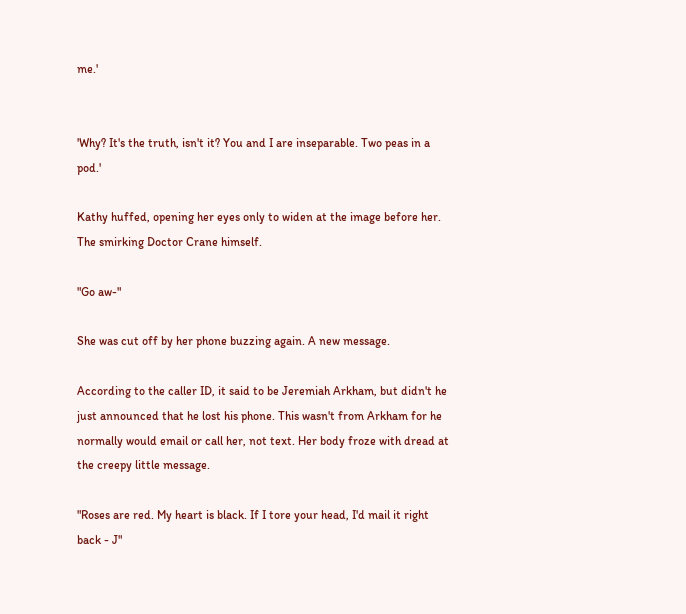me.'


'Why? It's the truth, isn't it? You and I are inseparable. Two peas in a pod.'

Kathy huffed, opening her eyes only to widen at the image before her. The smirking Doctor Crane himself.

"Go aw-"

She was cut off by her phone buzzing again. A new message.

According to the caller ID, it said to be Jeremiah Arkham, but didn't he just announced that he lost his phone. This wasn't from Arkham for he normally would email or call her, not text. Her body froze with dread at the creepy little message.

"Roses are red. My heart is black. If I tore your head, I'd mail it right back - J"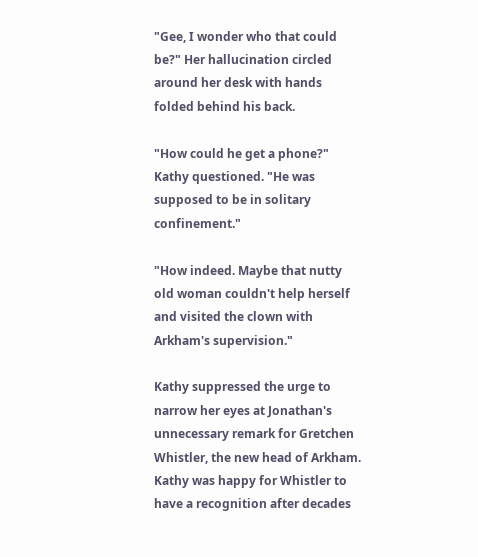"Gee, I wonder who that could be?" Her hallucination circled around her desk with hands folded behind his back.

"How could he get a phone?" Kathy questioned. "He was supposed to be in solitary confinement."

"How indeed. Maybe that nutty old woman couldn't help herself and visited the clown with Arkham's supervision."

Kathy suppressed the urge to narrow her eyes at Jonathan's unnecessary remark for Gretchen Whistler, the new head of Arkham. Kathy was happy for Whistler to have a recognition after decades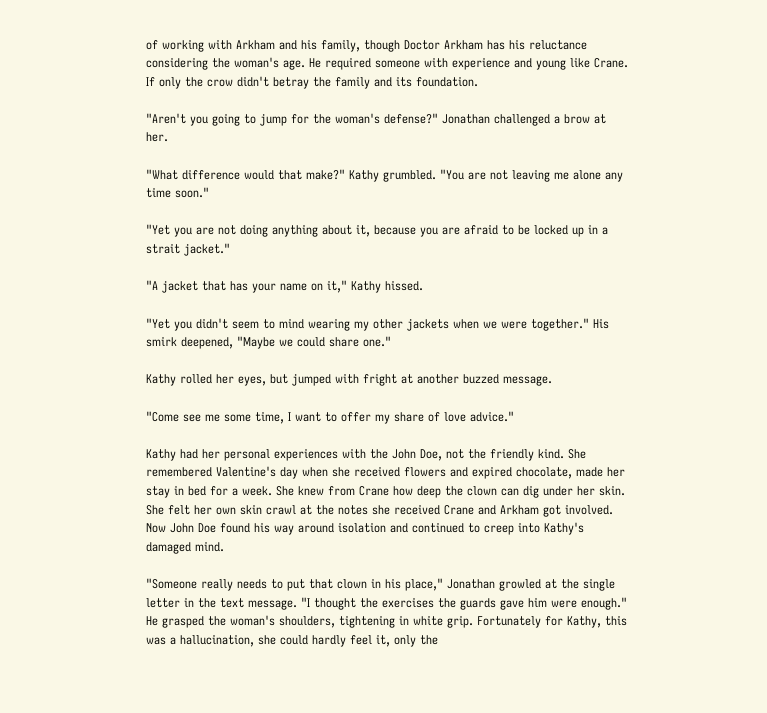of working with Arkham and his family, though Doctor Arkham has his reluctance considering the woman's age. He required someone with experience and young like Crane. If only the crow didn't betray the family and its foundation.

"Aren't you going to jump for the woman's defense?" Jonathan challenged a brow at her.

"What difference would that make?" Kathy grumbled. "You are not leaving me alone any time soon."

"Yet you are not doing anything about it, because you are afraid to be locked up in a strait jacket."

"A jacket that has your name on it," Kathy hissed.

"Yet you didn't seem to mind wearing my other jackets when we were together." His smirk deepened, "Maybe we could share one."

Kathy rolled her eyes, but jumped with fright at another buzzed message.

"Come see me some time, I want to offer my share of love advice."

Kathy had her personal experiences with the John Doe, not the friendly kind. She remembered Valentine's day when she received flowers and expired chocolate, made her stay in bed for a week. She knew from Crane how deep the clown can dig under her skin. She felt her own skin crawl at the notes she received Crane and Arkham got involved. Now John Doe found his way around isolation and continued to creep into Kathy's damaged mind.

"Someone really needs to put that clown in his place," Jonathan growled at the single letter in the text message. "I thought the exercises the guards gave him were enough." He grasped the woman's shoulders, tightening in white grip. Fortunately for Kathy, this was a hallucination, she could hardly feel it, only the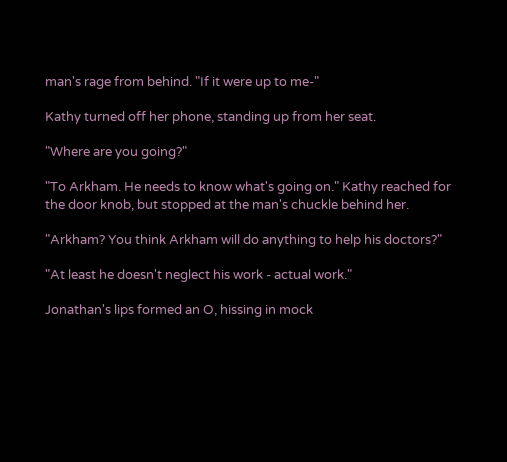man's rage from behind. "If it were up to me-"

Kathy turned off her phone, standing up from her seat.

"Where are you going?"

"To Arkham. He needs to know what's going on." Kathy reached for the door knob, but stopped at the man's chuckle behind her.

"Arkham? You think Arkham will do anything to help his doctors?"

"At least he doesn't neglect his work - actual work."

Jonathan's lips formed an O, hissing in mock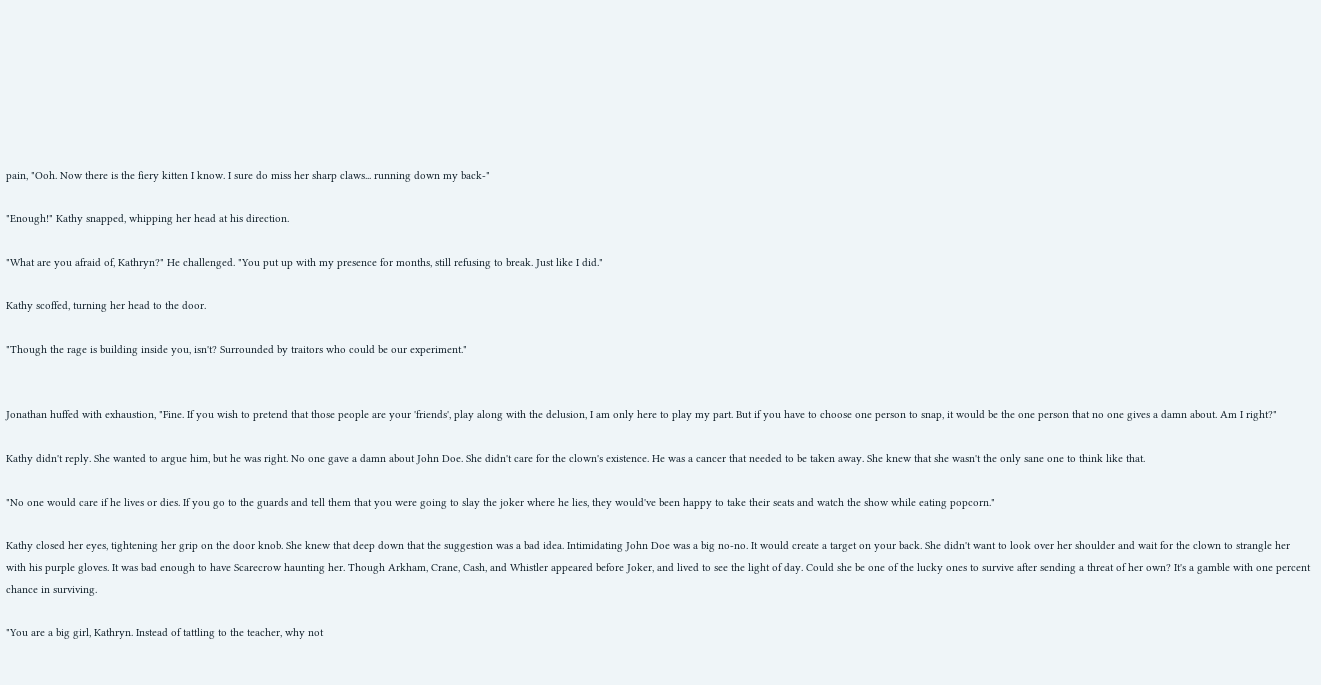pain, "Ooh. Now there is the fiery kitten I know. I sure do miss her sharp claws... running down my back-"

"Enough!" Kathy snapped, whipping her head at his direction.

"What are you afraid of, Kathryn?" He challenged. "You put up with my presence for months, still refusing to break. Just like I did."

Kathy scoffed, turning her head to the door.

"Though the rage is building inside you, isn't? Surrounded by traitors who could be our experiment."


Jonathan huffed with exhaustion, "Fine. If you wish to pretend that those people are your 'friends', play along with the delusion, I am only here to play my part. But if you have to choose one person to snap, it would be the one person that no one gives a damn about. Am I right?"

Kathy didn't reply. She wanted to argue him, but he was right. No one gave a damn about John Doe. She didn't care for the clown's existence. He was a cancer that needed to be taken away. She knew that she wasn't the only sane one to think like that.

"No one would care if he lives or dies. If you go to the guards and tell them that you were going to slay the joker where he lies, they would've been happy to take their seats and watch the show while eating popcorn."

Kathy closed her eyes, tightening her grip on the door knob. She knew that deep down that the suggestion was a bad idea. Intimidating John Doe was a big no-no. It would create a target on your back. She didn't want to look over her shoulder and wait for the clown to strangle her with his purple gloves. It was bad enough to have Scarecrow haunting her. Though Arkham, Crane, Cash, and Whistler appeared before Joker, and lived to see the light of day. Could she be one of the lucky ones to survive after sending a threat of her own? It's a gamble with one percent chance in surviving.

"You are a big girl, Kathryn. Instead of tattling to the teacher, why not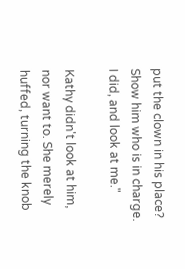put the clown in his place? Show him who is in charge. I did, and look at me."

Kathy didn't look at him, nor want to. She merely huffed, turning the knob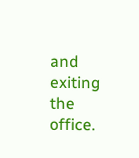and exiting the office.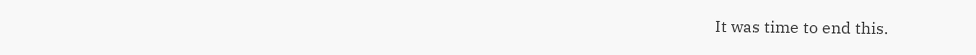It was time to end this.